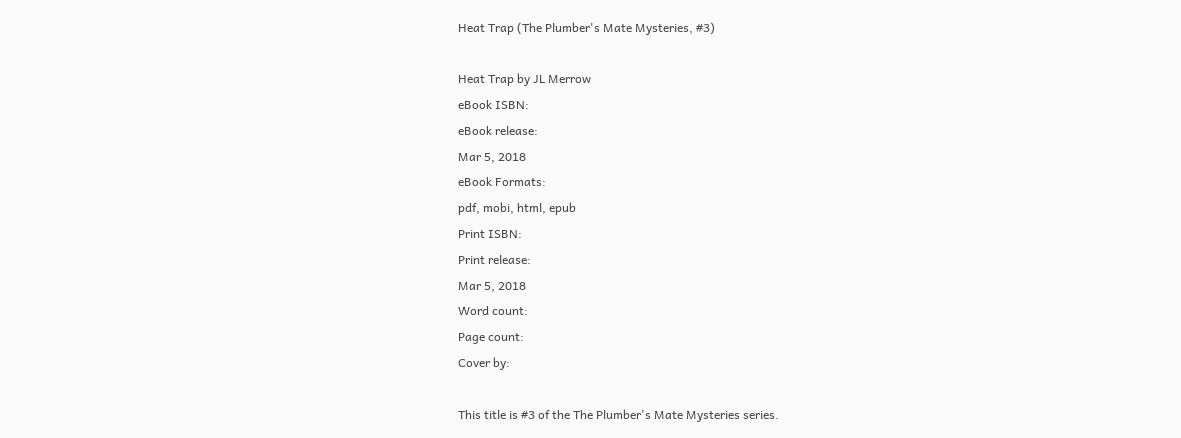Heat Trap (The Plumber's Mate Mysteries, #3)

Heat Trap by JL Merrow
eBook ISBN:
eBook release:
Mar 5, 2018
eBook Formats:
pdf, mobi, html, epub
Print ISBN:
Print release:
Mar 5, 2018
Word count:
Page count:
Cover by:

This title is #3 of the The Plumber's Mate Mysteries series.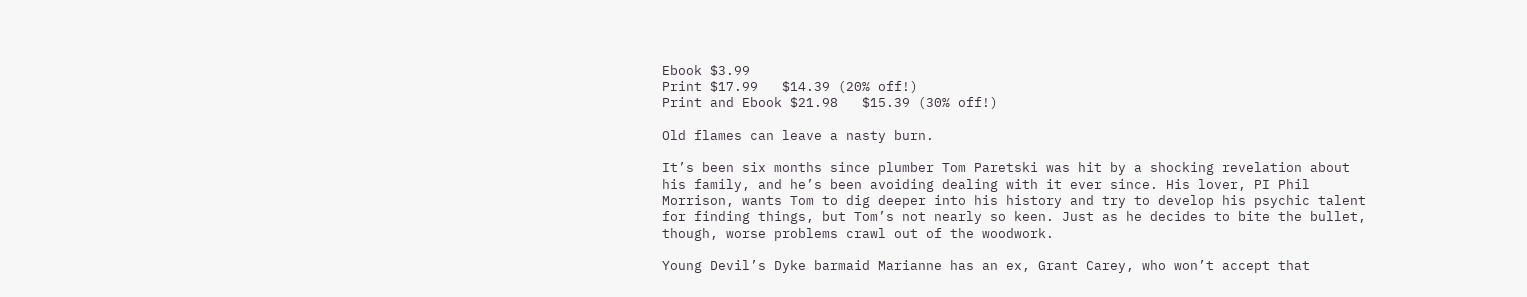Ebook $3.99
Print $17.99   $14.39 (20% off!)
Print and Ebook $21.98   $15.39 (30% off!)

Old flames can leave a nasty burn.

It’s been six months since plumber Tom Paretski was hit by a shocking revelation about his family, and he’s been avoiding dealing with it ever since. His lover, PI Phil Morrison, wants Tom to dig deeper into his history and try to develop his psychic talent for finding things, but Tom’s not nearly so keen. Just as he decides to bite the bullet, though, worse problems crawl out of the woodwork.

Young Devil’s Dyke barmaid Marianne has an ex, Grant Carey, who won’t accept that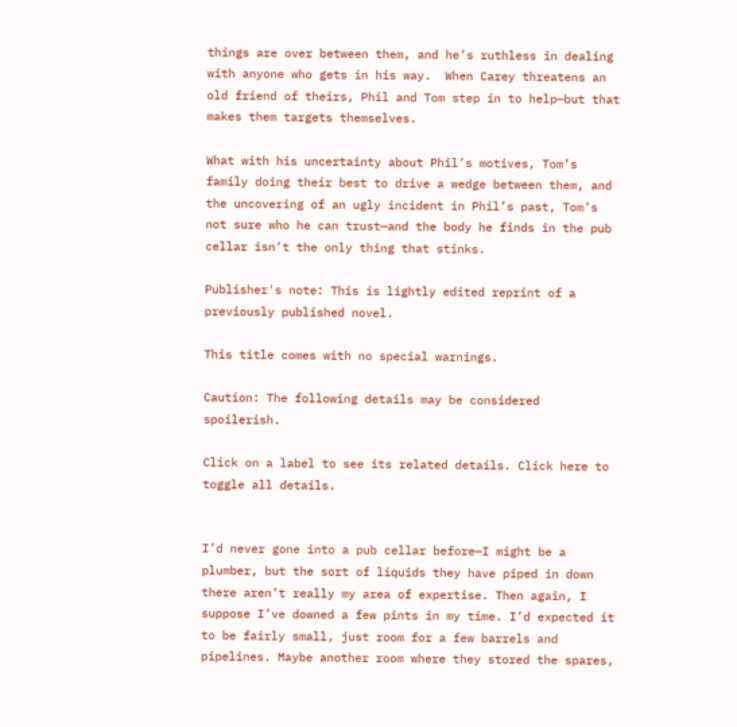things are over between them, and he’s ruthless in dealing with anyone who gets in his way.  When Carey threatens an old friend of theirs, Phil and Tom step in to help—but that makes them targets themselves.

What with his uncertainty about Phil’s motives, Tom’s family doing their best to drive a wedge between them, and the uncovering of an ugly incident in Phil’s past, Tom’s not sure who he can trust—and the body he finds in the pub cellar isn’t the only thing that stinks.

Publisher's note: This is lightly edited reprint of a previously published novel.

This title comes with no special warnings.

Caution: The following details may be considered spoilerish.

Click on a label to see its related details. Click here to toggle all details.


I’d never gone into a pub cellar before—I might be a plumber, but the sort of liquids they have piped in down there aren’t really my area of expertise. Then again, I suppose I’ve downed a few pints in my time. I’d expected it to be fairly small, just room for a few barrels and pipelines. Maybe another room where they stored the spares,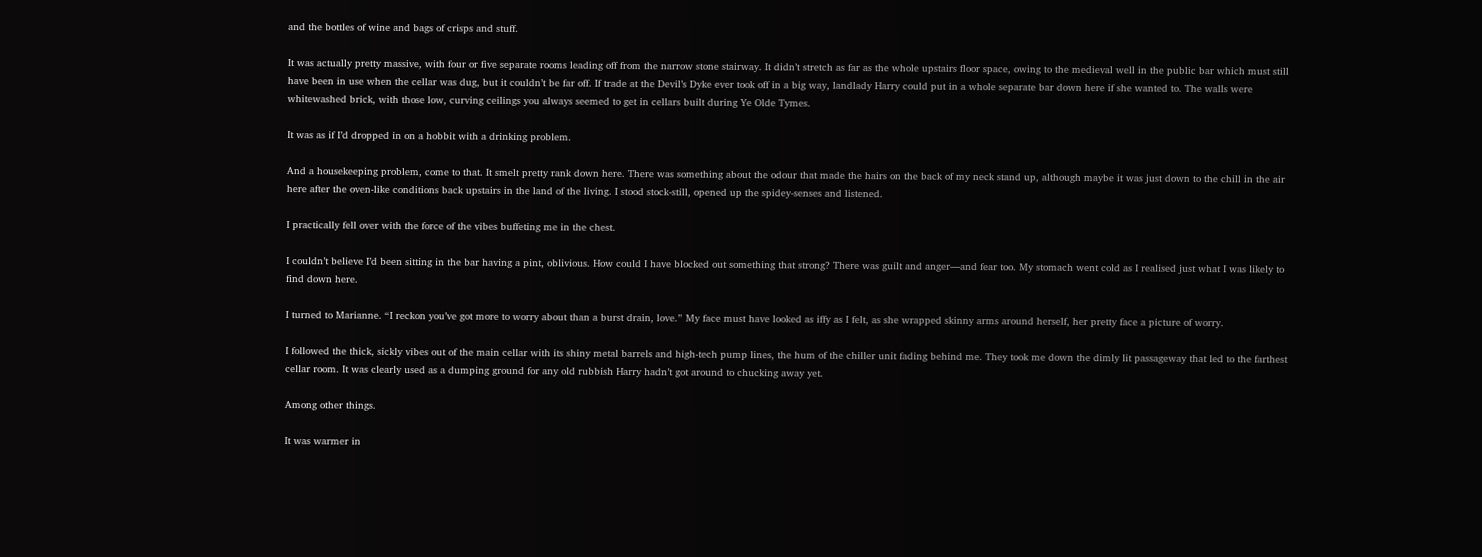and the bottles of wine and bags of crisps and stuff.

It was actually pretty massive, with four or five separate rooms leading off from the narrow stone stairway. It didn’t stretch as far as the whole upstairs floor space, owing to the medieval well in the public bar which must still have been in use when the cellar was dug, but it couldn’t be far off. If trade at the Devil’s Dyke ever took off in a big way, landlady Harry could put in a whole separate bar down here if she wanted to. The walls were whitewashed brick, with those low, curving ceilings you always seemed to get in cellars built during Ye Olde Tymes.

It was as if I’d dropped in on a hobbit with a drinking problem.

And a housekeeping problem, come to that. It smelt pretty rank down here. There was something about the odour that made the hairs on the back of my neck stand up, although maybe it was just down to the chill in the air here after the oven-like conditions back upstairs in the land of the living. I stood stock-still, opened up the spidey-senses and listened.

I practically fell over with the force of the vibes buffeting me in the chest.

I couldn’t believe I’d been sitting in the bar having a pint, oblivious. How could I have blocked out something that strong? There was guilt and anger—and fear too. My stomach went cold as I realised just what I was likely to find down here.

I turned to Marianne. “I reckon you’ve got more to worry about than a burst drain, love.” My face must have looked as iffy as I felt, as she wrapped skinny arms around herself, her pretty face a picture of worry.

I followed the thick, sickly vibes out of the main cellar with its shiny metal barrels and high-tech pump lines, the hum of the chiller unit fading behind me. They took me down the dimly lit passageway that led to the farthest cellar room. It was clearly used as a dumping ground for any old rubbish Harry hadn’t got around to chucking away yet.

Among other things.

It was warmer in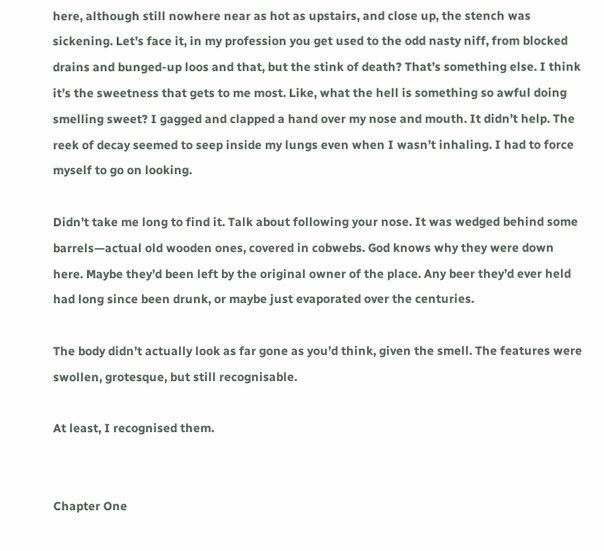here, although still nowhere near as hot as upstairs, and close up, the stench was sickening. Let’s face it, in my profession you get used to the odd nasty niff, from blocked drains and bunged-up loos and that, but the stink of death? That’s something else. I think it’s the sweetness that gets to me most. Like, what the hell is something so awful doing smelling sweet? I gagged and clapped a hand over my nose and mouth. It didn’t help. The reek of decay seemed to seep inside my lungs even when I wasn’t inhaling. I had to force myself to go on looking.

Didn’t take me long to find it. Talk about following your nose. It was wedged behind some barrels—actual old wooden ones, covered in cobwebs. God knows why they were down here. Maybe they’d been left by the original owner of the place. Any beer they’d ever held had long since been drunk, or maybe just evaporated over the centuries.

The body didn’t actually look as far gone as you’d think, given the smell. The features were swollen, grotesque, but still recognisable.

At least, I recognised them.


Chapter One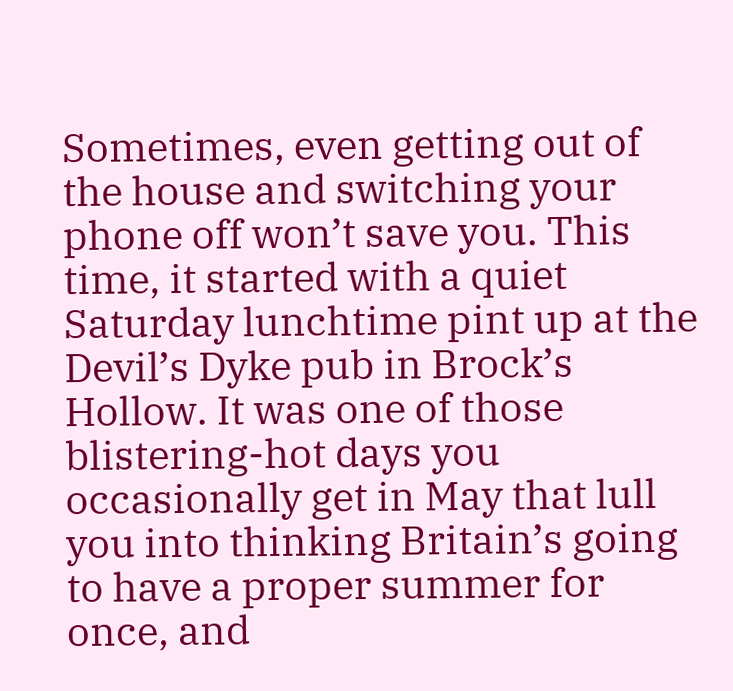Sometimes, even getting out of the house and switching your phone off won’t save you. This time, it started with a quiet Saturday lunchtime pint up at the Devil’s Dyke pub in Brock’s Hollow. It was one of those blistering-hot days you occasionally get in May that lull you into thinking Britain’s going to have a proper summer for once, and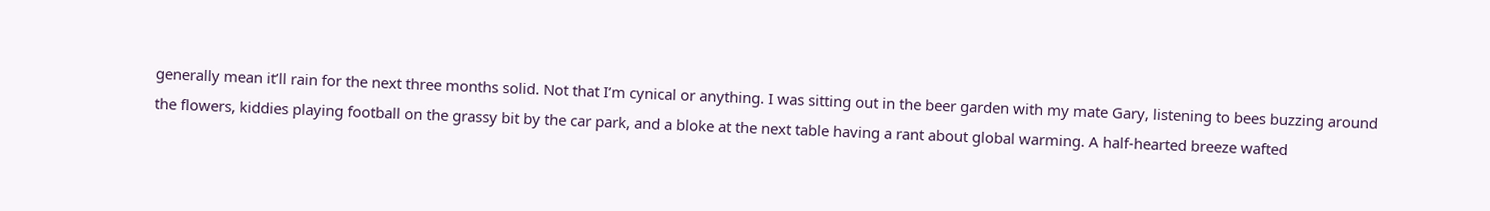generally mean it’ll rain for the next three months solid. Not that I’m cynical or anything. I was sitting out in the beer garden with my mate Gary, listening to bees buzzing around the flowers, kiddies playing football on the grassy bit by the car park, and a bloke at the next table having a rant about global warming. A half-hearted breeze wafted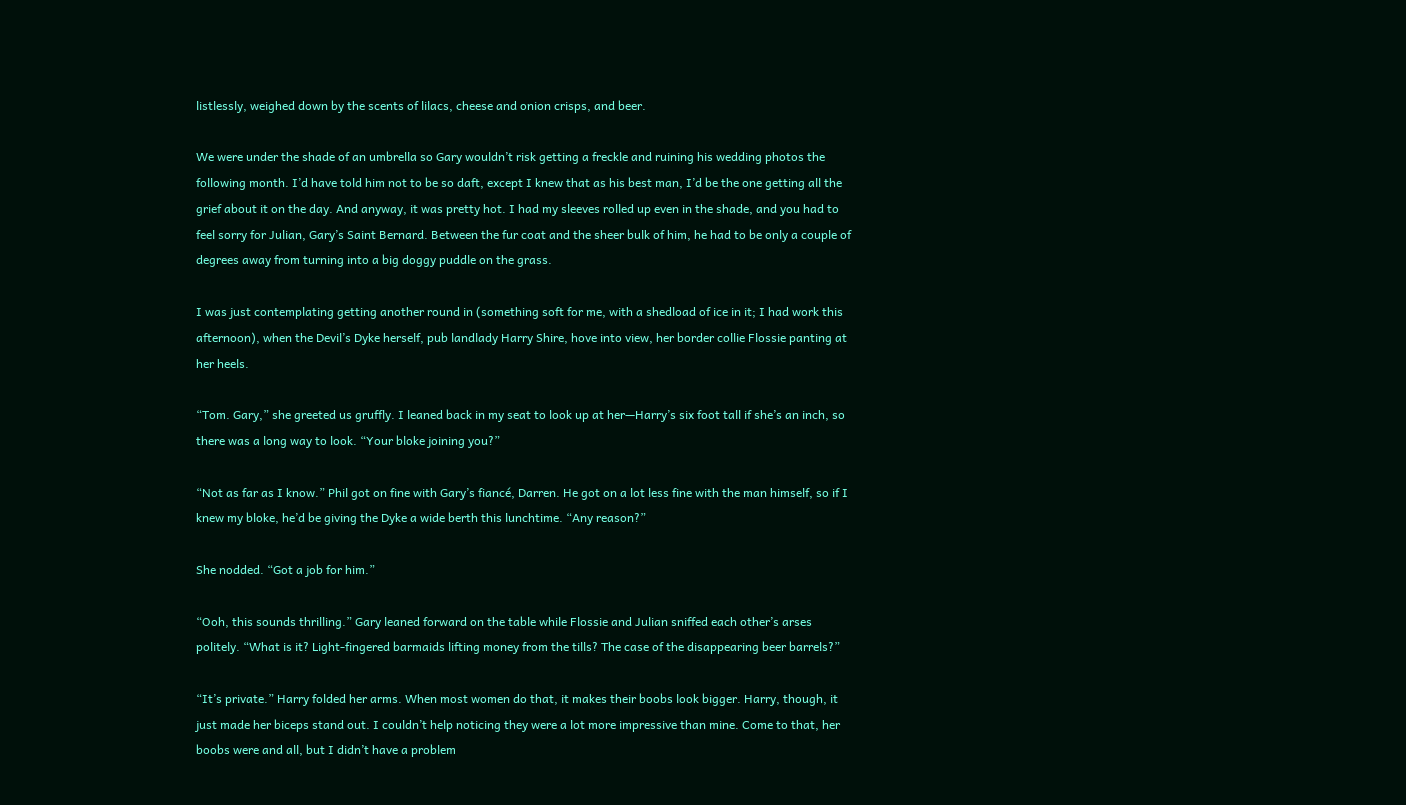listlessly, weighed down by the scents of lilacs, cheese and onion crisps, and beer.

We were under the shade of an umbrella so Gary wouldn’t risk getting a freckle and ruining his wedding photos the following month. I’d have told him not to be so daft, except I knew that as his best man, I’d be the one getting all the grief about it on the day. And anyway, it was pretty hot. I had my sleeves rolled up even in the shade, and you had to feel sorry for Julian, Gary’s Saint Bernard. Between the fur coat and the sheer bulk of him, he had to be only a couple of degrees away from turning into a big doggy puddle on the grass.

I was just contemplating getting another round in (something soft for me, with a shedload of ice in it; I had work this afternoon), when the Devil’s Dyke herself, pub landlady Harry Shire, hove into view, her border collie Flossie panting at her heels.

“Tom. Gary,” she greeted us gruffly. I leaned back in my seat to look up at her—Harry’s six foot tall if she’s an inch, so there was a long way to look. “Your bloke joining you?”

“Not as far as I know.” Phil got on fine with Gary’s fiancé, Darren. He got on a lot less fine with the man himself, so if I knew my bloke, he’d be giving the Dyke a wide berth this lunchtime. “Any reason?”

She nodded. “Got a job for him.”

“Ooh, this sounds thrilling.” Gary leaned forward on the table while Flossie and Julian sniffed each other’s arses politely. “What is it? Light-fingered barmaids lifting money from the tills? The case of the disappearing beer barrels?”

“It’s private.” Harry folded her arms. When most women do that, it makes their boobs look bigger. Harry, though, it just made her biceps stand out. I couldn’t help noticing they were a lot more impressive than mine. Come to that, her boobs were and all, but I didn’t have a problem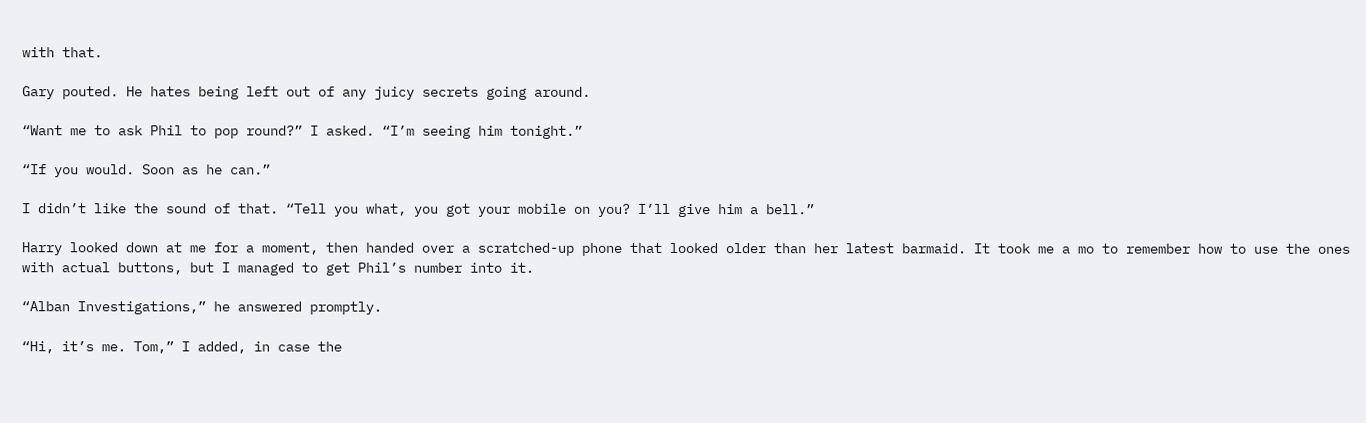with that.

Gary pouted. He hates being left out of any juicy secrets going around.

“Want me to ask Phil to pop round?” I asked. “I’m seeing him tonight.”

“If you would. Soon as he can.”

I didn’t like the sound of that. “Tell you what, you got your mobile on you? I’ll give him a bell.”

Harry looked down at me for a moment, then handed over a scratched-up phone that looked older than her latest barmaid. It took me a mo to remember how to use the ones with actual buttons, but I managed to get Phil’s number into it.

“Alban Investigations,” he answered promptly.

“Hi, it’s me. Tom,” I added, in case the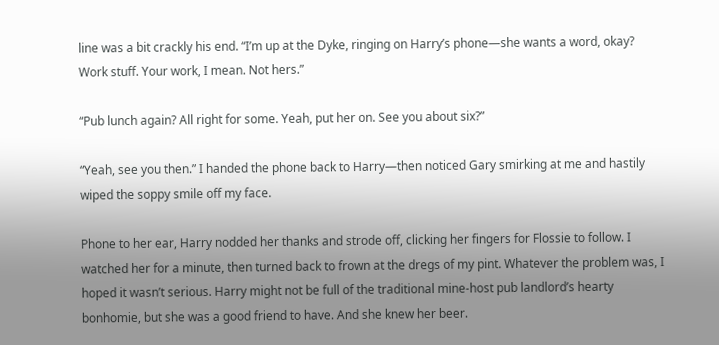line was a bit crackly his end. “I’m up at the Dyke, ringing on Harry’s phone—she wants a word, okay? Work stuff. Your work, I mean. Not hers.”

“Pub lunch again? All right for some. Yeah, put her on. See you about six?”

“Yeah, see you then.” I handed the phone back to Harry—then noticed Gary smirking at me and hastily wiped the soppy smile off my face.

Phone to her ear, Harry nodded her thanks and strode off, clicking her fingers for Flossie to follow. I watched her for a minute, then turned back to frown at the dregs of my pint. Whatever the problem was, I hoped it wasn’t serious. Harry might not be full of the traditional mine-host pub landlord’s hearty bonhomie, but she was a good friend to have. And she knew her beer.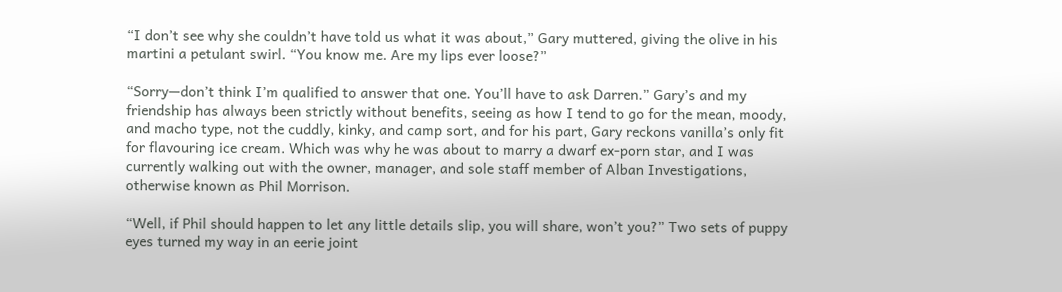“I don’t see why she couldn’t have told us what it was about,” Gary muttered, giving the olive in his martini a petulant swirl. “You know me. Are my lips ever loose?”

“Sorry—don’t think I’m qualified to answer that one. You’ll have to ask Darren.” Gary’s and my friendship has always been strictly without benefits, seeing as how I tend to go for the mean, moody, and macho type, not the cuddly, kinky, and camp sort, and for his part, Gary reckons vanilla’s only fit for flavouring ice cream. Which was why he was about to marry a dwarf ex-porn star, and I was currently walking out with the owner, manager, and sole staff member of Alban Investigations, otherwise known as Phil Morrison.

“Well, if Phil should happen to let any little details slip, you will share, won’t you?” Two sets of puppy eyes turned my way in an eerie joint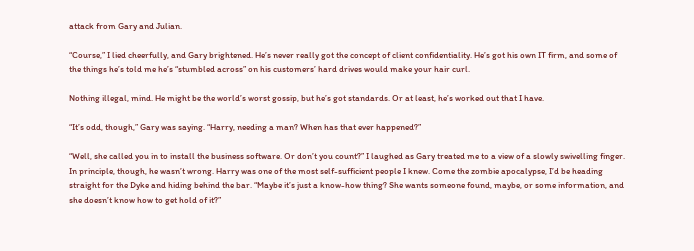attack from Gary and Julian.

“Course,” I lied cheerfully, and Gary brightened. He’s never really got the concept of client confidentiality. He’s got his own IT firm, and some of the things he’s told me he’s “stumbled across” on his customers’ hard drives would make your hair curl.

Nothing illegal, mind. He might be the world’s worst gossip, but he’s got standards. Or at least, he’s worked out that I have.

“It’s odd, though,” Gary was saying. “Harry, needing a man? When has that ever happened?”

“Well, she called you in to install the business software. Or don’t you count?” I laughed as Gary treated me to a view of a slowly swivelling finger. In principle, though, he wasn’t wrong. Harry was one of the most self-sufficient people I knew. Come the zombie apocalypse, I’d be heading straight for the Dyke and hiding behind the bar. “Maybe it’s just a know-how thing? She wants someone found, maybe, or some information, and she doesn’t know how to get hold of it?”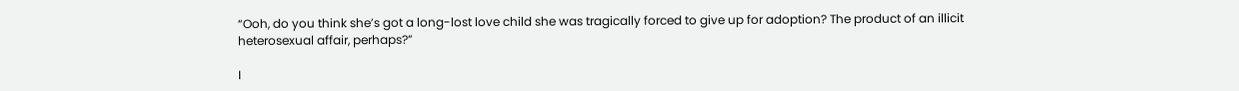“Ooh, do you think she’s got a long-lost love child she was tragically forced to give up for adoption? The product of an illicit heterosexual affair, perhaps?”

I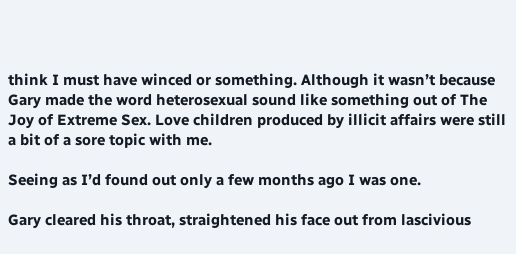think I must have winced or something. Although it wasn’t because Gary made the word heterosexual sound like something out of The Joy of Extreme Sex. Love children produced by illicit affairs were still a bit of a sore topic with me.

Seeing as I’d found out only a few months ago I was one.

Gary cleared his throat, straightened his face out from lascivious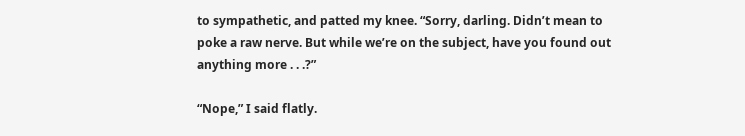to sympathetic, and patted my knee. “Sorry, darling. Didn’t mean to poke a raw nerve. But while we’re on the subject, have you found out anything more . . .?”

“Nope,” I said flatly.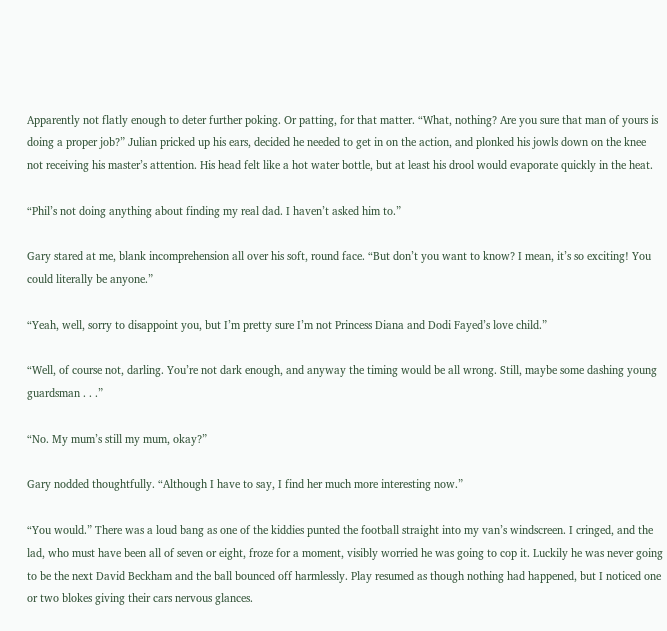Apparently not flatly enough to deter further poking. Or patting, for that matter. “What, nothing? Are you sure that man of yours is doing a proper job?” Julian pricked up his ears, decided he needed to get in on the action, and plonked his jowls down on the knee not receiving his master’s attention. His head felt like a hot water bottle, but at least his drool would evaporate quickly in the heat.

“Phil’s not doing anything about finding my real dad. I haven’t asked him to.”

Gary stared at me, blank incomprehension all over his soft, round face. “But don’t you want to know? I mean, it’s so exciting! You could literally be anyone.”

“Yeah, well, sorry to disappoint you, but I’m pretty sure I’m not Princess Diana and Dodi Fayed’s love child.”

“Well, of course not, darling. You’re not dark enough, and anyway the timing would be all wrong. Still, maybe some dashing young guardsman . . .”

“No. My mum’s still my mum, okay?”

Gary nodded thoughtfully. “Although I have to say, I find her much more interesting now.”

“You would.” There was a loud bang as one of the kiddies punted the football straight into my van’s windscreen. I cringed, and the lad, who must have been all of seven or eight, froze for a moment, visibly worried he was going to cop it. Luckily he was never going to be the next David Beckham and the ball bounced off harmlessly. Play resumed as though nothing had happened, but I noticed one or two blokes giving their cars nervous glances.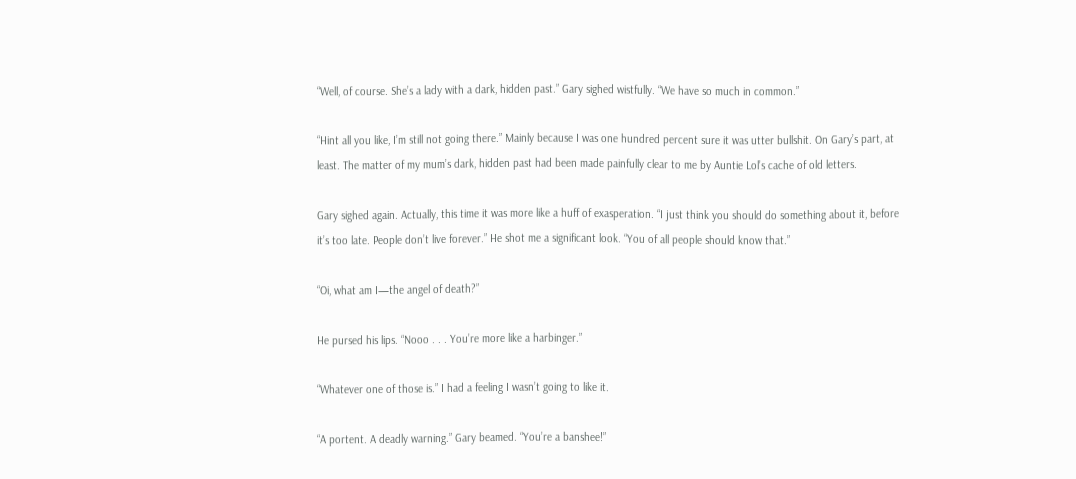“Well, of course. She’s a lady with a dark, hidden past.” Gary sighed wistfully. “We have so much in common.”

“Hint all you like, I’m still not going there.” Mainly because I was one hundred percent sure it was utter bullshit. On Gary’s part, at least. The matter of my mum’s dark, hidden past had been made painfully clear to me by Auntie Lol’s cache of old letters.

Gary sighed again. Actually, this time it was more like a huff of exasperation. “I just think you should do something about it, before it’s too late. People don’t live forever.” He shot me a significant look. “You of all people should know that.”

“Oi, what am I—the angel of death?”

He pursed his lips. “Nooo . . . You’re more like a harbinger.”

“Whatever one of those is.” I had a feeling I wasn’t going to like it.

“A portent. A deadly warning.” Gary beamed. “You’re a banshee!”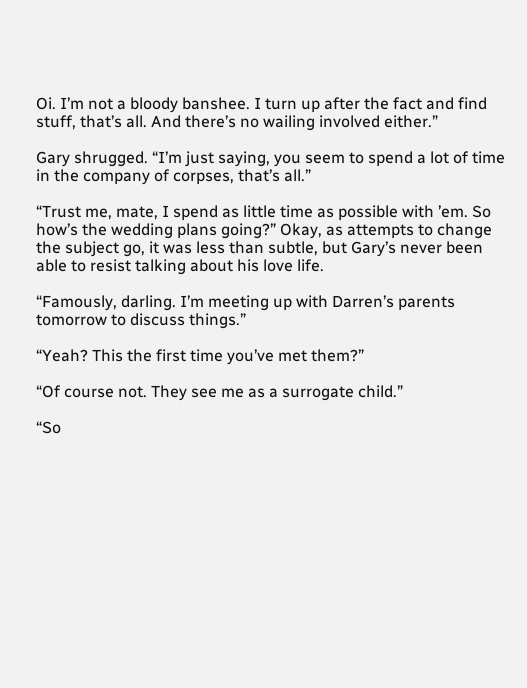Oi. I’m not a bloody banshee. I turn up after the fact and find stuff, that’s all. And there’s no wailing involved either.”

Gary shrugged. “I’m just saying, you seem to spend a lot of time in the company of corpses, that’s all.”

“Trust me, mate, I spend as little time as possible with ’em. So how’s the wedding plans going?” Okay, as attempts to change the subject go, it was less than subtle, but Gary’s never been able to resist talking about his love life.

“Famously, darling. I’m meeting up with Darren’s parents tomorrow to discuss things.”

“Yeah? This the first time you’ve met them?”

“Of course not. They see me as a surrogate child.”

“So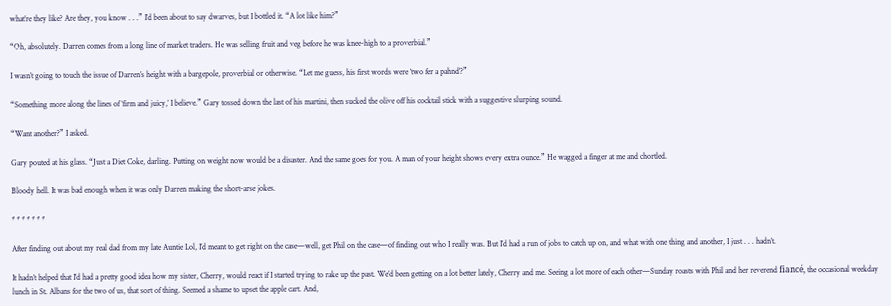what’re they like? Are they, you know . . .” I’d been about to say dwarves, but I bottled it. “A lot like him?”

“Oh, absolutely. Darren comes from a long line of market traders. He was selling fruit and veg before he was knee-high to a proverbial.”

I wasn’t going to touch the issue of Darren’s height with a bargepole, proverbial or otherwise. “Let me guess, his first words were ‘two fer a pahnd’?”

“Something more along the lines of ‘firm and juicy,’ I believe.” Gary tossed down the last of his martini, then sucked the olive off his cocktail stick with a suggestive slurping sound.

“Want another?” I asked.

Gary pouted at his glass. “Just a Diet Coke, darling. Putting on weight now would be a disaster. And the same goes for you. A man of your height shows every extra ounce.” He wagged a finger at me and chortled.

Bloody hell. It was bad enough when it was only Darren making the short-arse jokes.

* * * * * * *

After finding out about my real dad from my late Auntie Lol, I’d meant to get right on the case—well, get Phil on the case—of finding out who I really was. But I’d had a run of jobs to catch up on, and what with one thing and another, I just . . . hadn’t.

It hadn’t helped that I’d had a pretty good idea how my sister, Cherry, would react if I started trying to rake up the past. We’d been getting on a lot better lately, Cherry and me. Seeing a lot more of each other—Sunday roasts with Phil and her reverend fiancé, the occasional weekday lunch in St. Albans for the two of us, that sort of thing. Seemed a shame to upset the apple cart. And,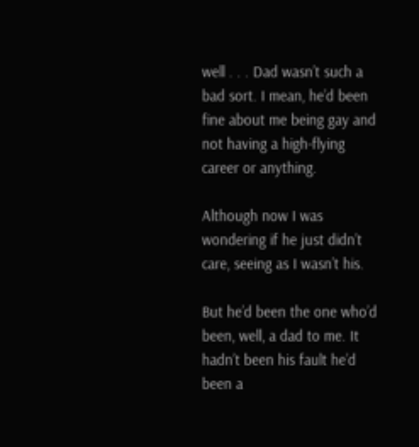well . . . Dad wasn’t such a bad sort. I mean, he’d been fine about me being gay and not having a high-flying career or anything.

Although now I was wondering if he just didn’t care, seeing as I wasn’t his.

But he’d been the one who’d been, well, a dad to me. It hadn’t been his fault he’d been a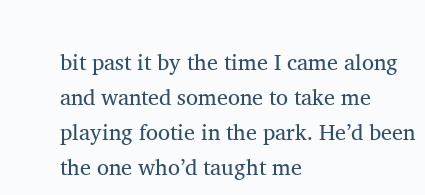bit past it by the time I came along and wanted someone to take me playing footie in the park. He’d been the one who’d taught me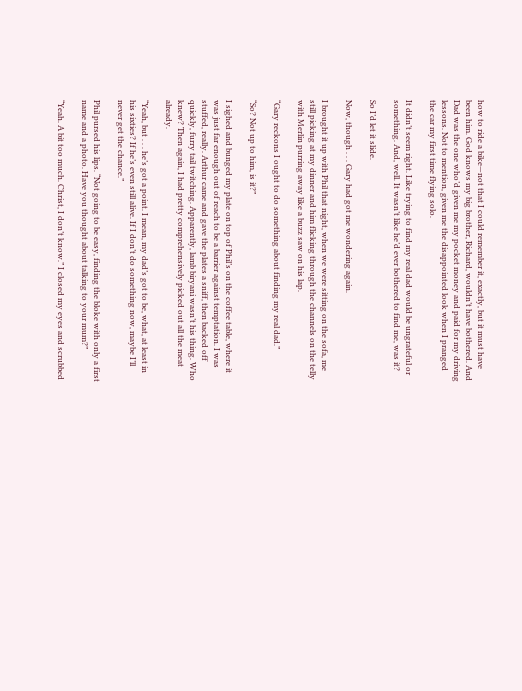how to ride a bike—not that I could remember it, exactly, but it must have been him. God knows my big brother, Richard, wouldn’t have bothered. And Dad was the one who’d given me my pocket money and paid for my driving lessons. Not to mention, given me the disappointed look when I pranged the car my first time flying solo.

It didn’t seem right. Like trying to find my real dad would be ungrateful or something. And, well. It wasn’t like he’d ever bothered to find me, was it?

So I’d let it slide.

Now, though . . . Gary had got me wondering again.

I brought it up with Phil that night, when we were sitting on the sofa, me still picking at my dinner and him flicking through the channels on the telly with Merlin purring away like a buzz saw on his lap.

“Gary reckons I ought to do something about finding my real dad.”

“So? Not up to him, is it?”

I sighed and bunged my plate on top of Phil’s on the coffee table, where it was just far enough out of reach to be a barrier against temptation. I was stuffed, really. Arthur came and gave the plates a sniff, then backed off quickly, furry tail twitching. Apparently, lamb biryani wasn’t his thing. Who knew? Then again, I had pretty comprehensively picked out all the meat already.

“Yeah, but . . . he’s got a point. I mean, my dad’s got to be, what, at least in his sixties? If he’s even still alive. If I don’t do something now, maybe I’ll never get the chance.”

Phil pursed his lips. “Not going to be easy, finding the bloke with only a first name and a photo. Have you thought about talking to your mum?”

“Yeah. A bit too much. Christ, I don’t know.” I closed my eyes and scrubbed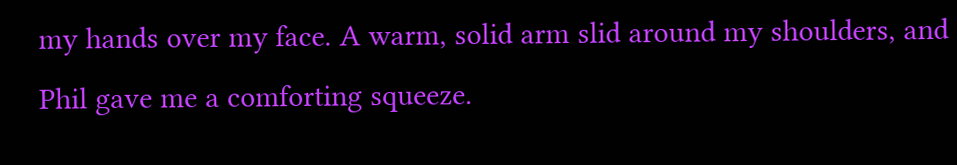my hands over my face. A warm, solid arm slid around my shoulders, and Phil gave me a comforting squeeze.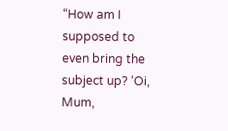“How am I supposed to even bring the subject up? ‘Oi, Mum,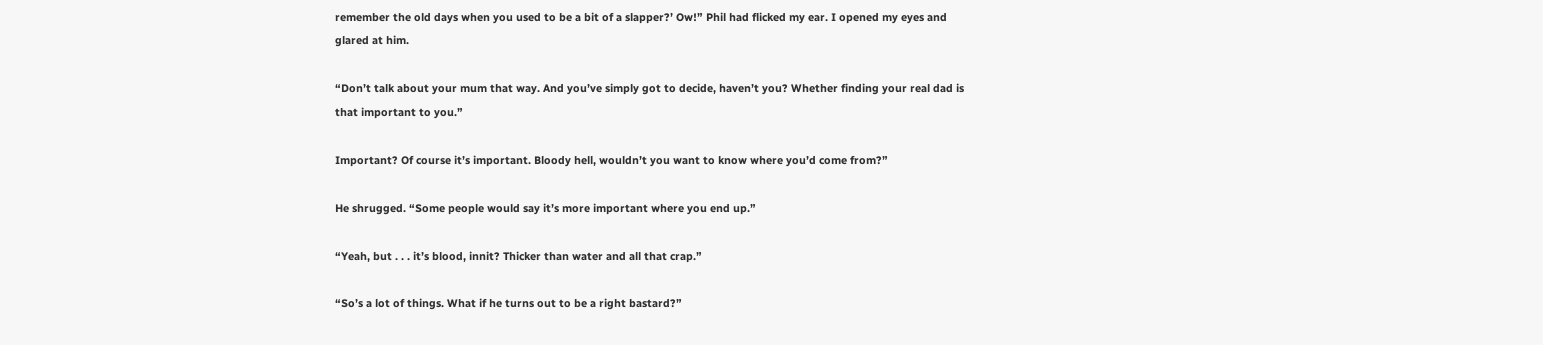remember the old days when you used to be a bit of a slapper?’ Ow!” Phil had flicked my ear. I opened my eyes and glared at him.

“Don’t talk about your mum that way. And you’ve simply got to decide, haven’t you? Whether finding your real dad is that important to you.”

Important? Of course it’s important. Bloody hell, wouldn’t you want to know where you’d come from?”

He shrugged. “Some people would say it’s more important where you end up.”

“Yeah, but . . . it’s blood, innit? Thicker than water and all that crap.”

“So’s a lot of things. What if he turns out to be a right bastard?”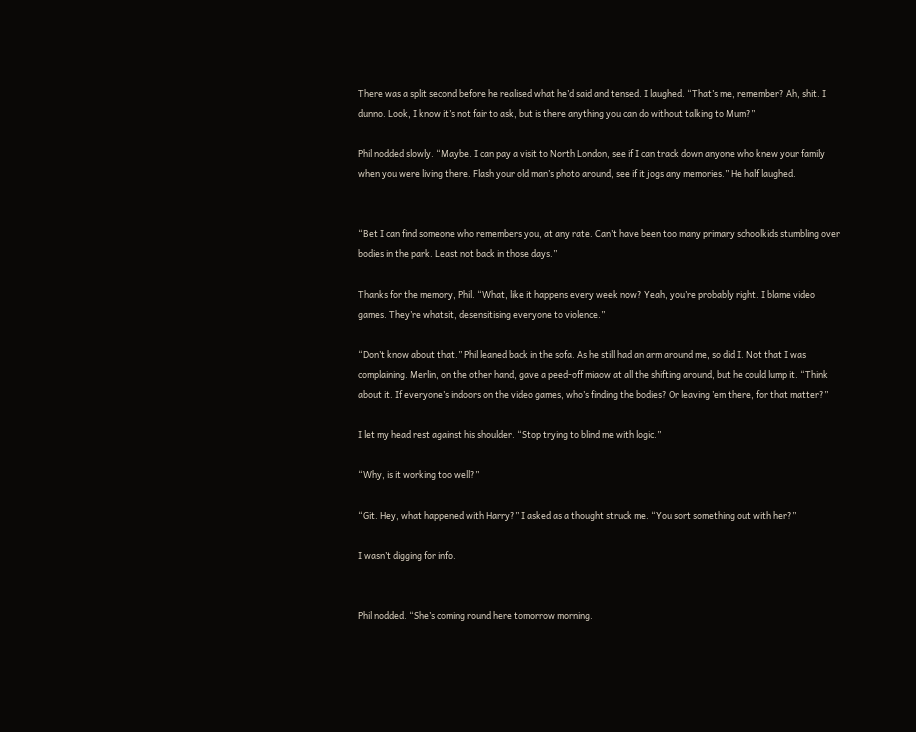There was a split second before he realised what he’d said and tensed. I laughed. “That’s me, remember? Ah, shit. I dunno. Look, I know it’s not fair to ask, but is there anything you can do without talking to Mum?”

Phil nodded slowly. “Maybe. I can pay a visit to North London, see if I can track down anyone who knew your family when you were living there. Flash your old man’s photo around, see if it jogs any memories.” He half laughed.


“Bet I can find someone who remembers you, at any rate. Can’t have been too many primary schoolkids stumbling over bodies in the park. Least not back in those days.”

Thanks for the memory, Phil. “What, like it happens every week now? Yeah, you’re probably right. I blame video games. They’re whatsit, desensitising everyone to violence.”

“Don’t know about that.” Phil leaned back in the sofa. As he still had an arm around me, so did I. Not that I was complaining. Merlin, on the other hand, gave a peed-off miaow at all the shifting around, but he could lump it. “Think about it. If everyone’s indoors on the video games, who’s finding the bodies? Or leaving ’em there, for that matter?”

I let my head rest against his shoulder. “Stop trying to blind me with logic.”

“Why, is it working too well?”

“Git. Hey, what happened with Harry?” I asked as a thought struck me. “You sort something out with her?”

I wasn’t digging for info.


Phil nodded. “She’s coming round here tomorrow morning.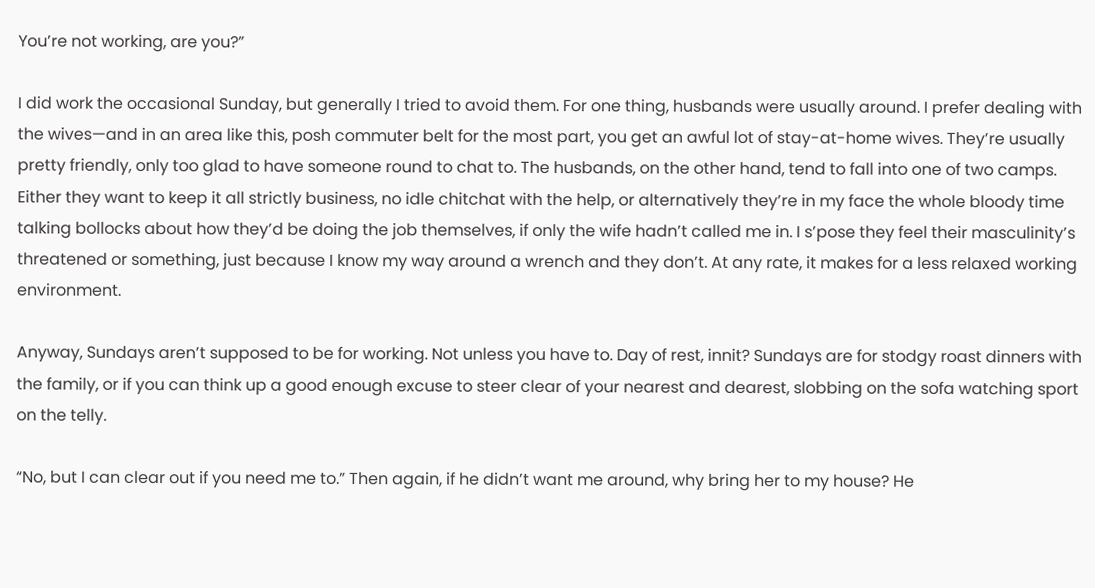You’re not working, are you?”

I did work the occasional Sunday, but generally I tried to avoid them. For one thing, husbands were usually around. I prefer dealing with the wives—and in an area like this, posh commuter belt for the most part, you get an awful lot of stay-at-home wives. They’re usually pretty friendly, only too glad to have someone round to chat to. The husbands, on the other hand, tend to fall into one of two camps. Either they want to keep it all strictly business, no idle chitchat with the help, or alternatively they’re in my face the whole bloody time talking bollocks about how they’d be doing the job themselves, if only the wife hadn’t called me in. I s’pose they feel their masculinity’s threatened or something, just because I know my way around a wrench and they don’t. At any rate, it makes for a less relaxed working environment.

Anyway, Sundays aren’t supposed to be for working. Not unless you have to. Day of rest, innit? Sundays are for stodgy roast dinners with the family, or if you can think up a good enough excuse to steer clear of your nearest and dearest, slobbing on the sofa watching sport on the telly.

“No, but I can clear out if you need me to.” Then again, if he didn’t want me around, why bring her to my house? He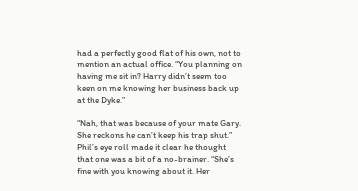had a perfectly good flat of his own, not to mention an actual office. “You planning on having me sit in? Harry didn’t seem too keen on me knowing her business back up at the Dyke.”

“Nah, that was because of your mate Gary. She reckons he can’t keep his trap shut.” Phil’s eye roll made it clear he thought that one was a bit of a no-brainer. “She’s fine with you knowing about it. Her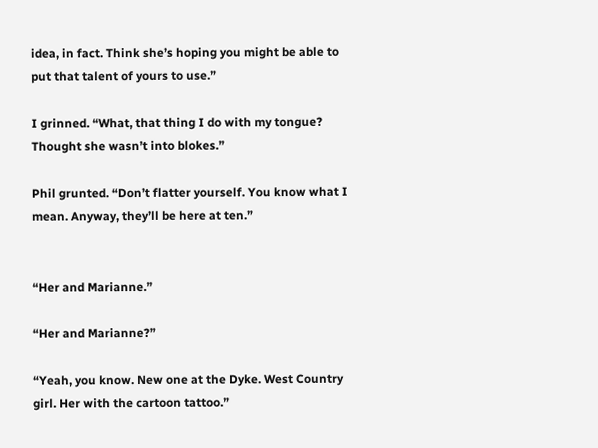idea, in fact. Think she’s hoping you might be able to put that talent of yours to use.”

I grinned. “What, that thing I do with my tongue? Thought she wasn’t into blokes.”

Phil grunted. “Don’t flatter yourself. You know what I mean. Anyway, they’ll be here at ten.”


“Her and Marianne.”

“Her and Marianne?”

“Yeah, you know. New one at the Dyke. West Country girl. Her with the cartoon tattoo.”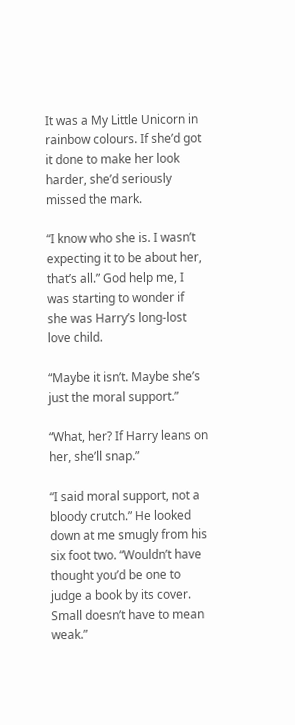It was a My Little Unicorn in rainbow colours. If she’d got it done to make her look harder, she’d seriously missed the mark.

“I know who she is. I wasn’t expecting it to be about her, that’s all.” God help me, I was starting to wonder if she was Harry’s long-lost love child.

“Maybe it isn’t. Maybe she’s just the moral support.”

“What, her? If Harry leans on her, she’ll snap.”

“I said moral support, not a bloody crutch.” He looked down at me smugly from his six foot two. “Wouldn’t have thought you’d be one to judge a book by its cover. Small doesn’t have to mean weak.”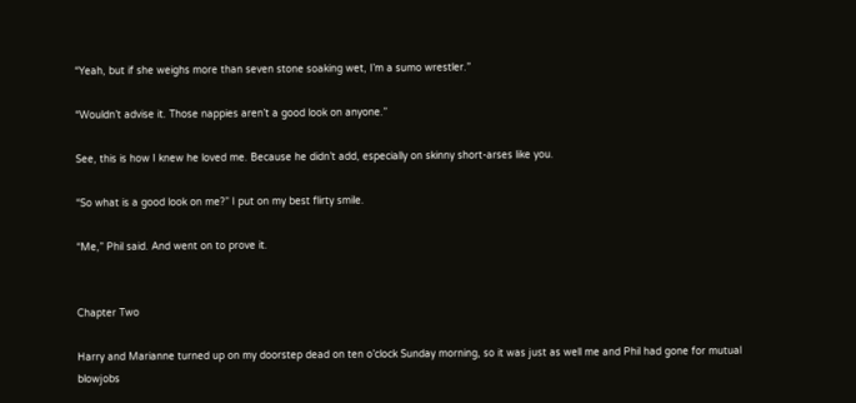“Yeah, but if she weighs more than seven stone soaking wet, I’m a sumo wrestler.”

“Wouldn’t advise it. Those nappies aren’t a good look on anyone.”

See, this is how I knew he loved me. Because he didn’t add, especially on skinny short-arses like you.

“So what is a good look on me?” I put on my best flirty smile.

“Me,” Phil said. And went on to prove it.


Chapter Two

Harry and Marianne turned up on my doorstep dead on ten o’clock Sunday morning, so it was just as well me and Phil had gone for mutual blowjobs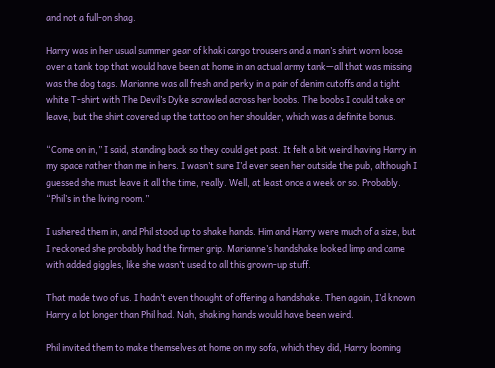and not a full-on shag.

Harry was in her usual summer gear of khaki cargo trousers and a man’s shirt worn loose over a tank top that would have been at home in an actual army tank—all that was missing was the dog tags. Marianne was all fresh and perky in a pair of denim cutoffs and a tight white T-shirt with The Devil’s Dyke scrawled across her boobs. The boobs I could take or leave, but the shirt covered up the tattoo on her shoulder, which was a definite bonus.

“Come on in,” I said, standing back so they could get past. It felt a bit weird having Harry in my space rather than me in hers. I wasn’t sure I’d ever seen her outside the pub, although I guessed she must leave it all the time, really. Well, at least once a week or so. Probably. “Phil’s in the living room.”

I ushered them in, and Phil stood up to shake hands. Him and Harry were much of a size, but I reckoned she probably had the firmer grip. Marianne’s handshake looked limp and came with added giggles, like she wasn’t used to all this grown-up stuff.

That made two of us. I hadn’t even thought of offering a handshake. Then again, I’d known Harry a lot longer than Phil had. Nah, shaking hands would have been weird.

Phil invited them to make themselves at home on my sofa, which they did, Harry looming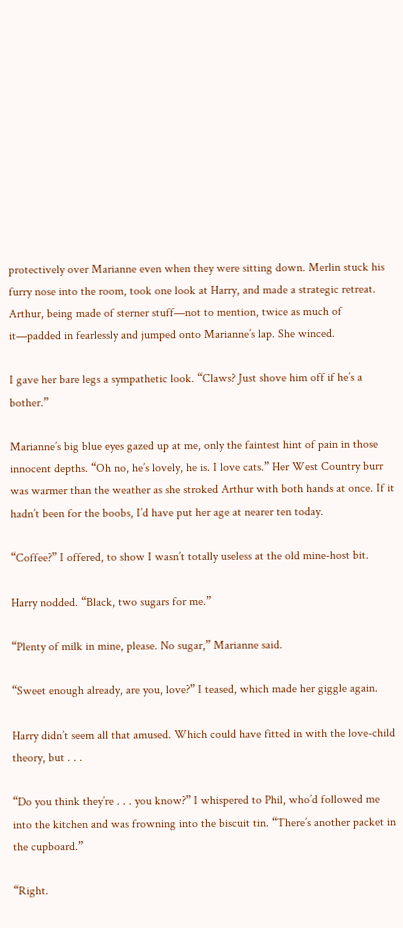protectively over Marianne even when they were sitting down. Merlin stuck his furry nose into the room, took one look at Harry, and made a strategic retreat. Arthur, being made of sterner stuff—not to mention, twice as much of it—padded in fearlessly and jumped onto Marianne’s lap. She winced.

I gave her bare legs a sympathetic look. “Claws? Just shove him off if he’s a bother.”

Marianne’s big blue eyes gazed up at me, only the faintest hint of pain in those innocent depths. “Oh no, he’s lovely, he is. I love cats.” Her West Country burr was warmer than the weather as she stroked Arthur with both hands at once. If it hadn’t been for the boobs, I’d have put her age at nearer ten today.

“Coffee?” I offered, to show I wasn’t totally useless at the old mine-host bit.

Harry nodded. “Black, two sugars for me.”

“Plenty of milk in mine, please. No sugar,” Marianne said.

“Sweet enough already, are you, love?” I teased, which made her giggle again.

Harry didn’t seem all that amused. Which could have fitted in with the love-child theory, but . . .

“Do you think they’re . . . you know?” I whispered to Phil, who’d followed me into the kitchen and was frowning into the biscuit tin. “There’s another packet in the cupboard.”

“Right.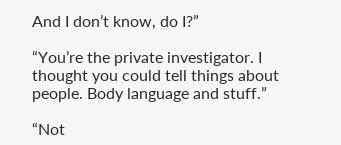And I don’t know, do I?”

“You’re the private investigator. I thought you could tell things about people. Body language and stuff.”

“Not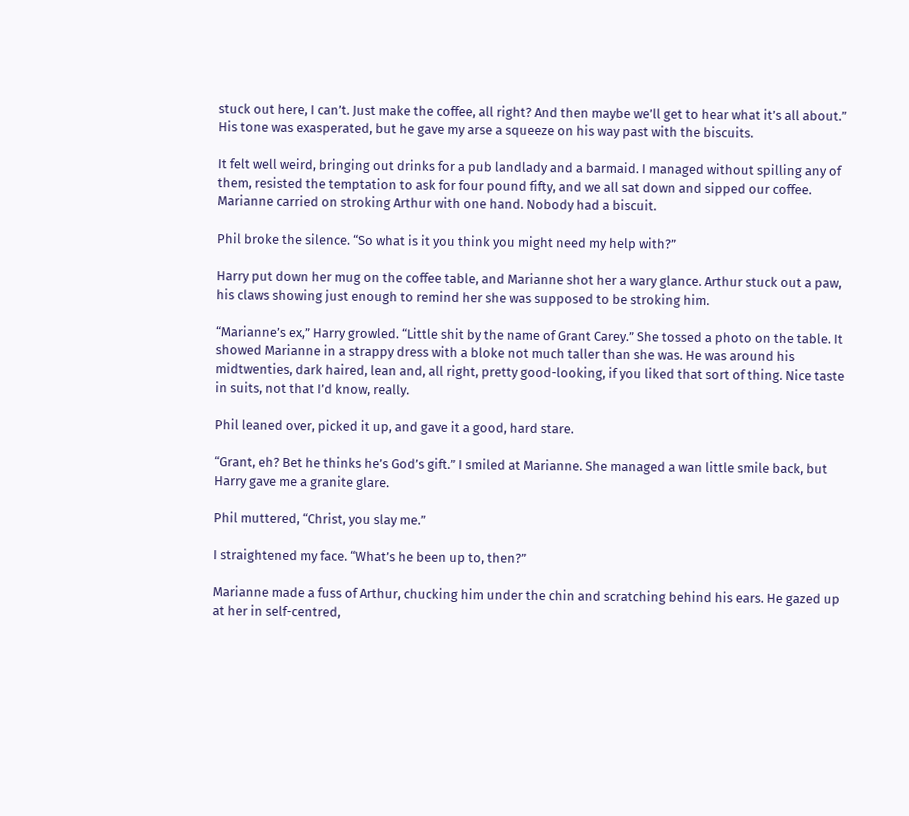stuck out here, I can’t. Just make the coffee, all right? And then maybe we’ll get to hear what it’s all about.” His tone was exasperated, but he gave my arse a squeeze on his way past with the biscuits.

It felt well weird, bringing out drinks for a pub landlady and a barmaid. I managed without spilling any of them, resisted the temptation to ask for four pound fifty, and we all sat down and sipped our coffee. Marianne carried on stroking Arthur with one hand. Nobody had a biscuit.

Phil broke the silence. “So what is it you think you might need my help with?”

Harry put down her mug on the coffee table, and Marianne shot her a wary glance. Arthur stuck out a paw, his claws showing just enough to remind her she was supposed to be stroking him.

“Marianne’s ex,” Harry growled. “Little shit by the name of Grant Carey.” She tossed a photo on the table. It showed Marianne in a strappy dress with a bloke not much taller than she was. He was around his midtwenties, dark haired, lean and, all right, pretty good-looking, if you liked that sort of thing. Nice taste in suits, not that I’d know, really.

Phil leaned over, picked it up, and gave it a good, hard stare.

“Grant, eh? Bet he thinks he’s God’s gift.” I smiled at Marianne. She managed a wan little smile back, but Harry gave me a granite glare.

Phil muttered, “Christ, you slay me.”

I straightened my face. “What’s he been up to, then?”

Marianne made a fuss of Arthur, chucking him under the chin and scratching behind his ears. He gazed up at her in self-centred,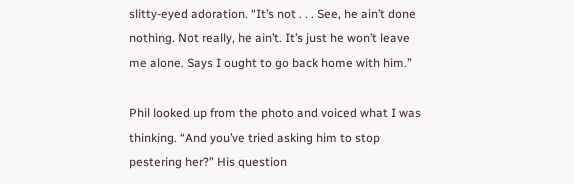slitty-eyed adoration. “It’s not . . . See, he ain’t done nothing. Not really, he ain’t. It’s just he won’t leave me alone. Says I ought to go back home with him.”

Phil looked up from the photo and voiced what I was thinking. “And you’ve tried asking him to stop pestering her?” His question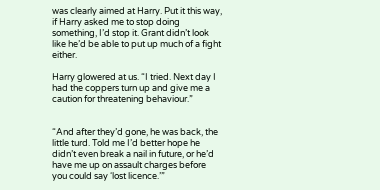was clearly aimed at Harry. Put it this way, if Harry asked me to stop doing something, I’d stop it. Grant didn’t look like he’d be able to put up much of a fight either.

Harry glowered at us. “I tried. Next day I had the coppers turn up and give me a caution for threatening behaviour.”


“And after they’d gone, he was back, the little turd. Told me I’d better hope he didn’t even break a nail in future, or he’d have me up on assault charges before you could say ‘lost licence.’”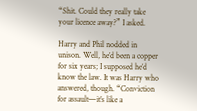“Shit. Could they really take your licence away?” I asked.

Harry and Phil nodded in unison. Well, he’d been a copper for six years; I supposed he’d know the law. It was Harry who answered, though. “Conviction for assault—it’s like a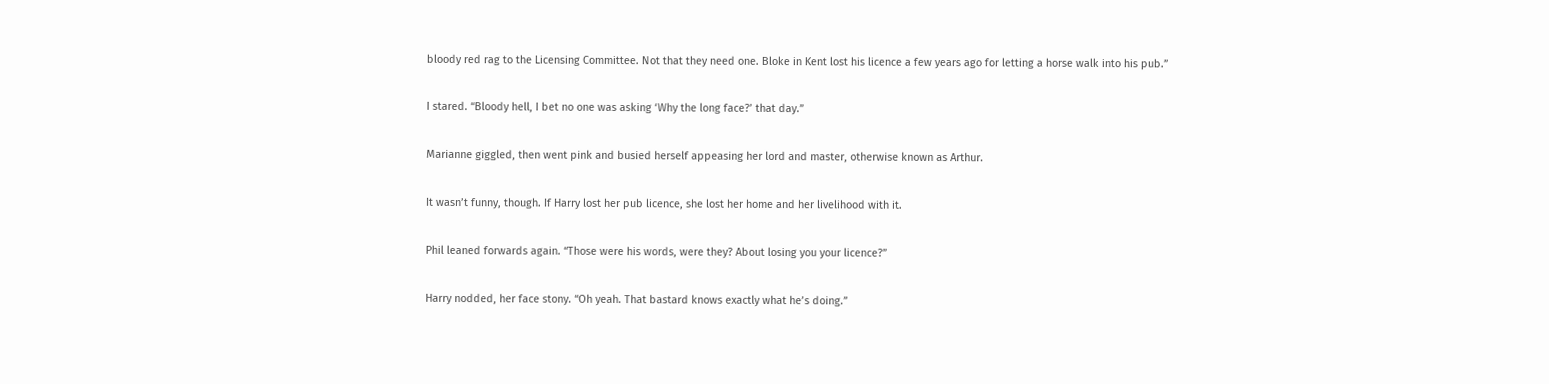bloody red rag to the Licensing Committee. Not that they need one. Bloke in Kent lost his licence a few years ago for letting a horse walk into his pub.”

I stared. “Bloody hell, I bet no one was asking ‘Why the long face?’ that day.”

Marianne giggled, then went pink and busied herself appeasing her lord and master, otherwise known as Arthur.

It wasn’t funny, though. If Harry lost her pub licence, she lost her home and her livelihood with it.

Phil leaned forwards again. “Those were his words, were they? About losing you your licence?”

Harry nodded, her face stony. “Oh yeah. That bastard knows exactly what he’s doing.”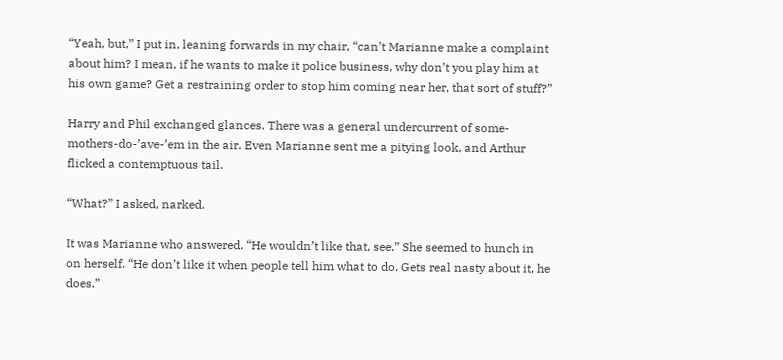“Yeah, but,” I put in, leaning forwards in my chair, “can’t Marianne make a complaint about him? I mean, if he wants to make it police business, why don’t you play him at his own game? Get a restraining order to stop him coming near her, that sort of stuff?”

Harry and Phil exchanged glances. There was a general undercurrent of some-mothers-do-’ave-’em in the air. Even Marianne sent me a pitying look, and Arthur flicked a contemptuous tail.

“What?” I asked, narked.

It was Marianne who answered. “He wouldn’t like that, see.” She seemed to hunch in on herself. “He don’t like it when people tell him what to do. Gets real nasty about it, he does.”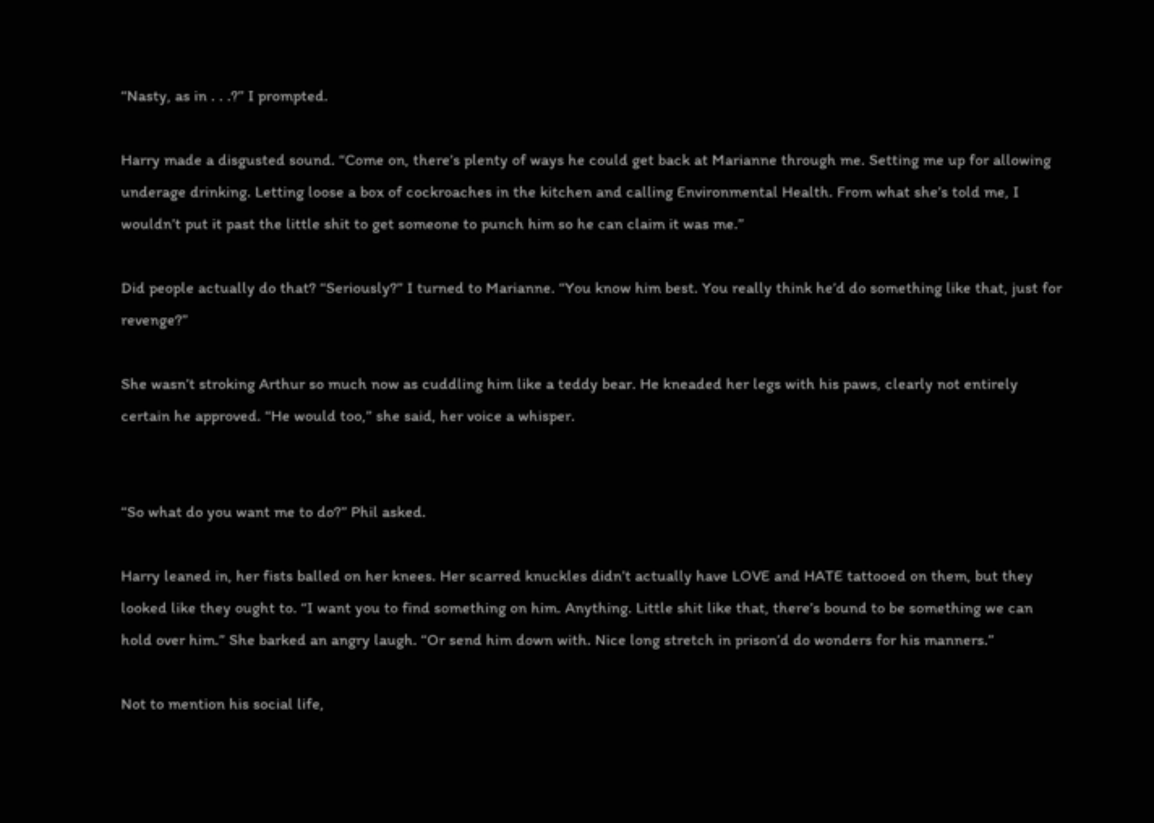“Nasty, as in . . .?” I prompted.

Harry made a disgusted sound. “Come on, there’s plenty of ways he could get back at Marianne through me. Setting me up for allowing underage drinking. Letting loose a box of cockroaches in the kitchen and calling Environmental Health. From what she’s told me, I wouldn’t put it past the little shit to get someone to punch him so he can claim it was me.”

Did people actually do that? “Seriously?” I turned to Marianne. “You know him best. You really think he’d do something like that, just for revenge?”

She wasn’t stroking Arthur so much now as cuddling him like a teddy bear. He kneaded her legs with his paws, clearly not entirely certain he approved. “He would too,” she said, her voice a whisper.


“So what do you want me to do?” Phil asked.

Harry leaned in, her fists balled on her knees. Her scarred knuckles didn’t actually have LOVE and HATE tattooed on them, but they looked like they ought to. “I want you to find something on him. Anything. Little shit like that, there’s bound to be something we can hold over him.” She barked an angry laugh. “Or send him down with. Nice long stretch in prison’d do wonders for his manners.”

Not to mention his social life,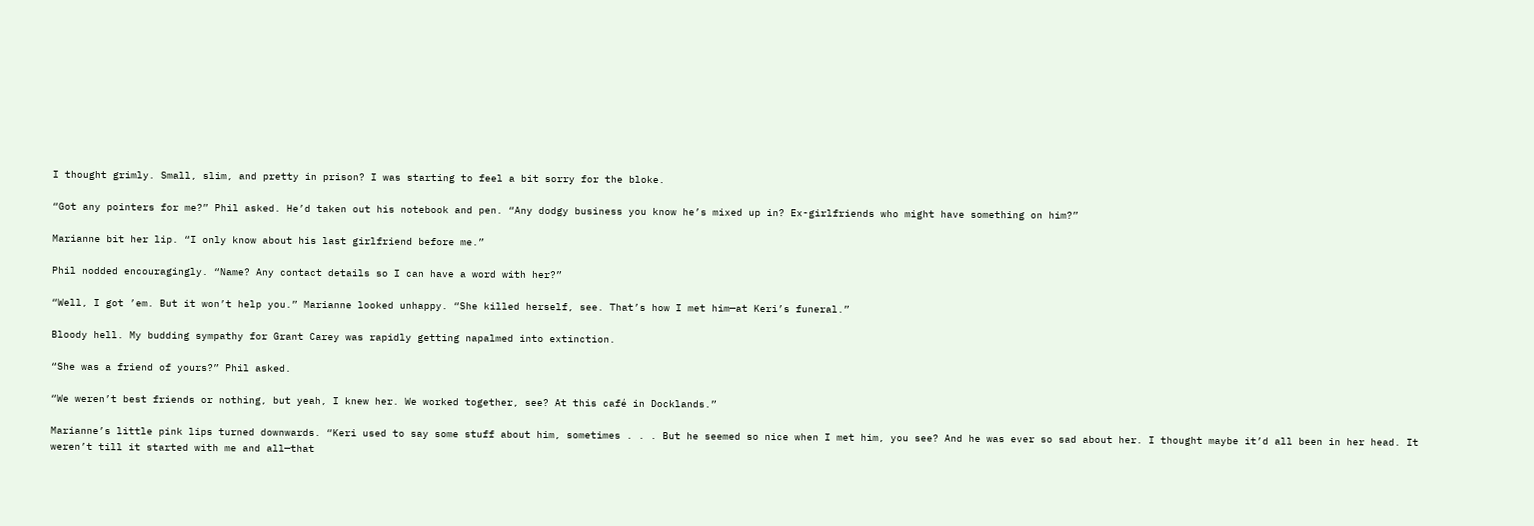I thought grimly. Small, slim, and pretty in prison? I was starting to feel a bit sorry for the bloke.

“Got any pointers for me?” Phil asked. He’d taken out his notebook and pen. “Any dodgy business you know he’s mixed up in? Ex-girlfriends who might have something on him?”

Marianne bit her lip. “I only know about his last girlfriend before me.”

Phil nodded encouragingly. “Name? Any contact details so I can have a word with her?”

“Well, I got ’em. But it won’t help you.” Marianne looked unhappy. “She killed herself, see. That’s how I met him—at Keri’s funeral.”

Bloody hell. My budding sympathy for Grant Carey was rapidly getting napalmed into extinction.

“She was a friend of yours?” Phil asked.

“We weren’t best friends or nothing, but yeah, I knew her. We worked together, see? At this café in Docklands.”

Marianne’s little pink lips turned downwards. “Keri used to say some stuff about him, sometimes . . . But he seemed so nice when I met him, you see? And he was ever so sad about her. I thought maybe it’d all been in her head. It weren’t till it started with me and all—that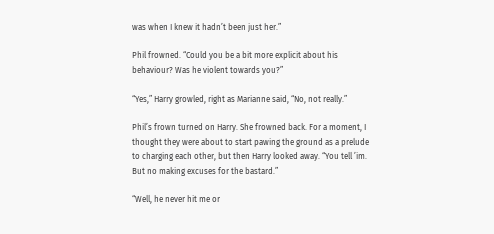was when I knew it hadn’t been just her.”

Phil frowned. “Could you be a bit more explicit about his behaviour? Was he violent towards you?”

“Yes,” Harry growled, right as Marianne said, “No, not really.”

Phil’s frown turned on Harry. She frowned back. For a moment, I thought they were about to start pawing the ground as a prelude to charging each other, but then Harry looked away. “You tell ’im. But no making excuses for the bastard.”

“Well, he never hit me or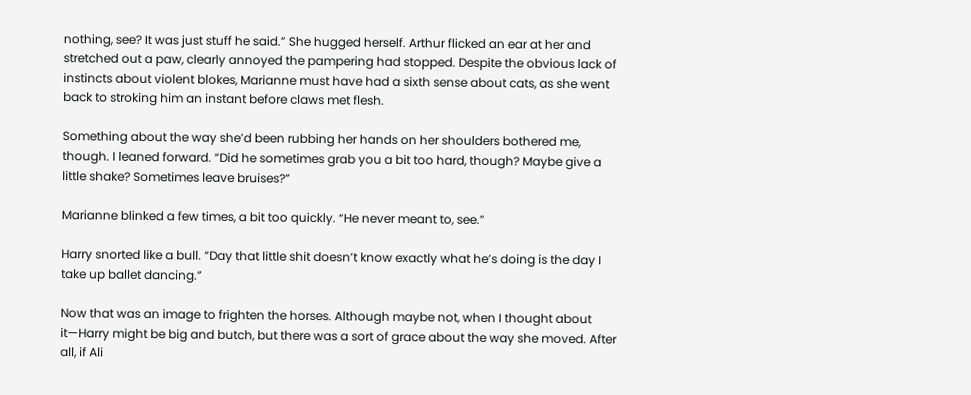nothing, see? It was just stuff he said.” She hugged herself. Arthur flicked an ear at her and stretched out a paw, clearly annoyed the pampering had stopped. Despite the obvious lack of instincts about violent blokes, Marianne must have had a sixth sense about cats, as she went back to stroking him an instant before claws met flesh.

Something about the way she’d been rubbing her hands on her shoulders bothered me, though. I leaned forward. “Did he sometimes grab you a bit too hard, though? Maybe give a little shake? Sometimes leave bruises?”

Marianne blinked a few times, a bit too quickly. “He never meant to, see.”

Harry snorted like a bull. “Day that little shit doesn’t know exactly what he’s doing is the day I take up ballet dancing.”

Now that was an image to frighten the horses. Although maybe not, when I thought about it—Harry might be big and butch, but there was a sort of grace about the way she moved. After all, if Ali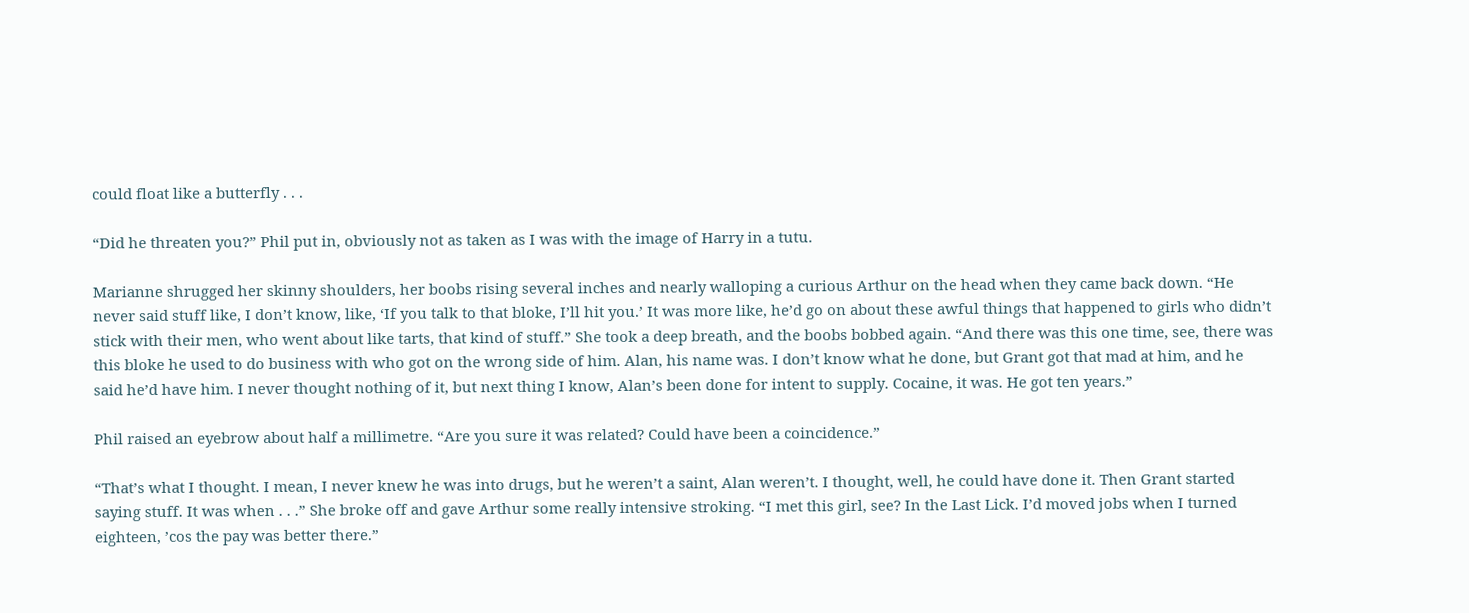could float like a butterfly . . .

“Did he threaten you?” Phil put in, obviously not as taken as I was with the image of Harry in a tutu.

Marianne shrugged her skinny shoulders, her boobs rising several inches and nearly walloping a curious Arthur on the head when they came back down. “He never said stuff like, I don’t know, like, ‘If you talk to that bloke, I’ll hit you.’ It was more like, he’d go on about these awful things that happened to girls who didn’t stick with their men, who went about like tarts, that kind of stuff.” She took a deep breath, and the boobs bobbed again. “And there was this one time, see, there was this bloke he used to do business with who got on the wrong side of him. Alan, his name was. I don’t know what he done, but Grant got that mad at him, and he said he’d have him. I never thought nothing of it, but next thing I know, Alan’s been done for intent to supply. Cocaine, it was. He got ten years.”

Phil raised an eyebrow about half a millimetre. “Are you sure it was related? Could have been a coincidence.”

“That’s what I thought. I mean, I never knew he was into drugs, but he weren’t a saint, Alan weren’t. I thought, well, he could have done it. Then Grant started saying stuff. It was when . . .” She broke off and gave Arthur some really intensive stroking. “I met this girl, see? In the Last Lick. I’d moved jobs when I turned eighteen, ’cos the pay was better there.”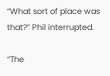“What sort of place was that?” Phil interrupted.

“The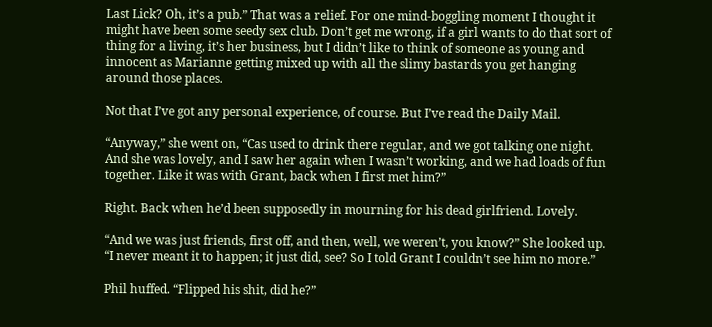Last Lick? Oh, it’s a pub.” That was a relief. For one mind-boggling moment I thought it might have been some seedy sex club. Don’t get me wrong, if a girl wants to do that sort of thing for a living, it’s her business, but I didn’t like to think of someone as young and innocent as Marianne getting mixed up with all the slimy bastards you get hanging around those places.

Not that I’ve got any personal experience, of course. But I’ve read the Daily Mail.

“Anyway,” she went on, “Cas used to drink there regular, and we got talking one night. And she was lovely, and I saw her again when I wasn’t working, and we had loads of fun together. Like it was with Grant, back when I first met him?”

Right. Back when he’d been supposedly in mourning for his dead girlfriend. Lovely.

“And we was just friends, first off, and then, well, we weren’t, you know?” She looked up. “I never meant it to happen; it just did, see? So I told Grant I couldn’t see him no more.”

Phil huffed. “Flipped his shit, did he?”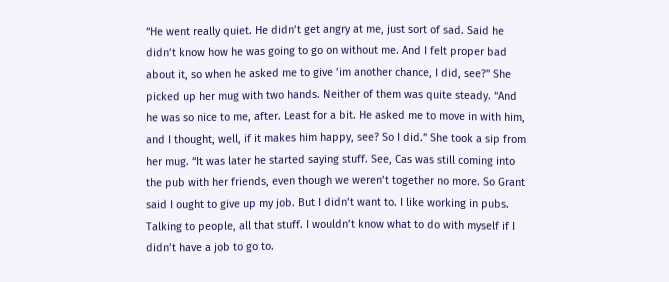“He went really quiet. He didn’t get angry at me, just sort of sad. Said he didn’t know how he was going to go on without me. And I felt proper bad about it, so when he asked me to give ’im another chance, I did, see?” She picked up her mug with two hands. Neither of them was quite steady. “And he was so nice to me, after. Least for a bit. He asked me to move in with him, and I thought, well, if it makes him happy, see? So I did.” She took a sip from her mug. “It was later he started saying stuff. See, Cas was still coming into the pub with her friends, even though we weren’t together no more. So Grant said I ought to give up my job. But I didn’t want to. I like working in pubs. Talking to people, all that stuff. I wouldn’t know what to do with myself if I didn’t have a job to go to.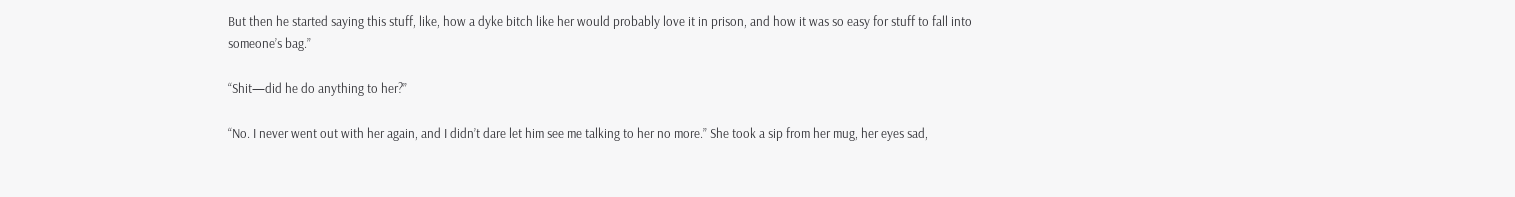But then he started saying this stuff, like, how a dyke bitch like her would probably love it in prison, and how it was so easy for stuff to fall into someone’s bag.”

“Shit—did he do anything to her?”

“No. I never went out with her again, and I didn’t dare let him see me talking to her no more.” She took a sip from her mug, her eyes sad,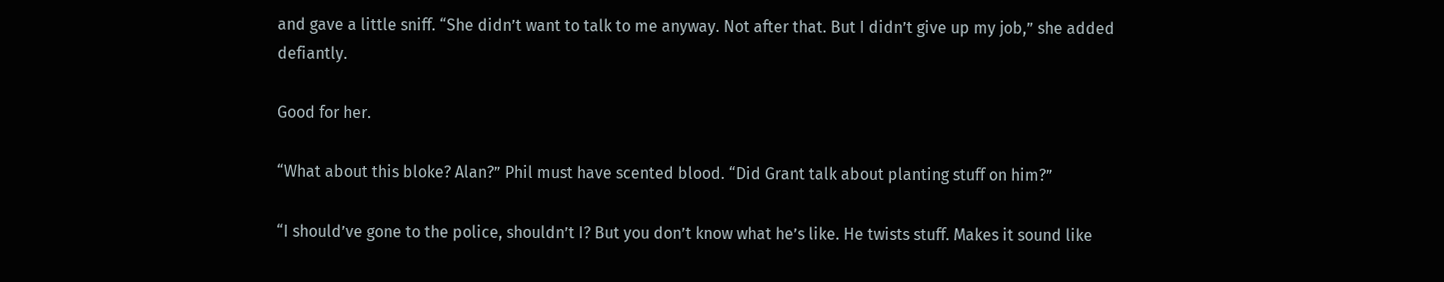and gave a little sniff. “She didn’t want to talk to me anyway. Not after that. But I didn’t give up my job,” she added defiantly.

Good for her.

“What about this bloke? Alan?” Phil must have scented blood. “Did Grant talk about planting stuff on him?”

“I should’ve gone to the police, shouldn’t I? But you don’t know what he’s like. He twists stuff. Makes it sound like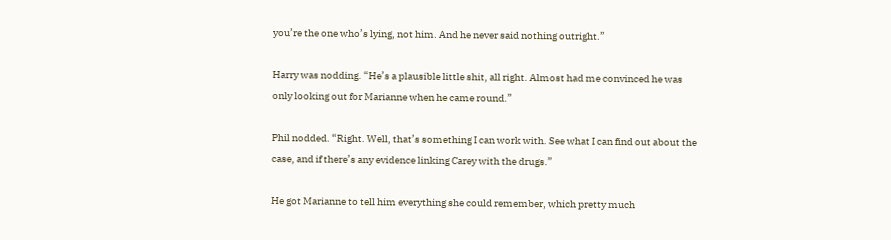you’re the one who’s lying, not him. And he never said nothing outright.”

Harry was nodding. “He’s a plausible little shit, all right. Almost had me convinced he was only looking out for Marianne when he came round.”

Phil nodded. “Right. Well, that’s something I can work with. See what I can find out about the case, and if there’s any evidence linking Carey with the drugs.”

He got Marianne to tell him everything she could remember, which pretty much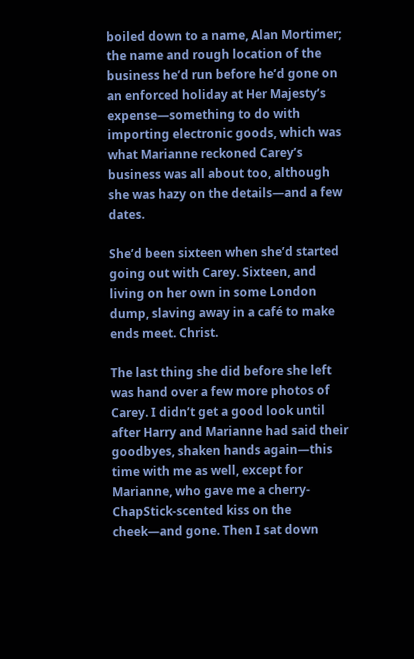boiled down to a name, Alan Mortimer; the name and rough location of the business he’d run before he’d gone on an enforced holiday at Her Majesty’s expense—something to do with importing electronic goods, which was what Marianne reckoned Carey’s business was all about too, although she was hazy on the details—and a few dates.

She’d been sixteen when she’d started going out with Carey. Sixteen, and living on her own in some London dump, slaving away in a café to make ends meet. Christ.

The last thing she did before she left was hand over a few more photos of Carey. I didn’t get a good look until after Harry and Marianne had said their goodbyes, shaken hands again—this time with me as well, except for Marianne, who gave me a cherry-ChapStick-scented kiss on the cheek—and gone. Then I sat down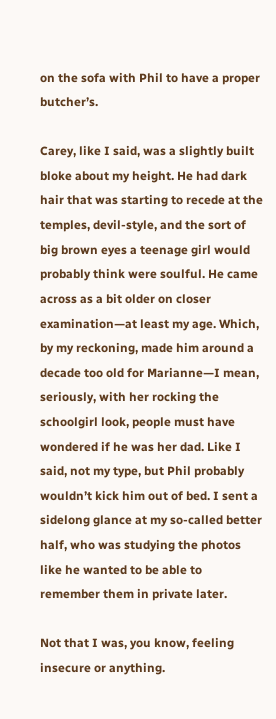on the sofa with Phil to have a proper butcher’s.

Carey, like I said, was a slightly built bloke about my height. He had dark hair that was starting to recede at the temples, devil-style, and the sort of big brown eyes a teenage girl would probably think were soulful. He came across as a bit older on closer examination—at least my age. Which, by my reckoning, made him around a decade too old for Marianne—I mean, seriously, with her rocking the schoolgirl look, people must have wondered if he was her dad. Like I said, not my type, but Phil probably wouldn’t kick him out of bed. I sent a sidelong glance at my so-called better half, who was studying the photos like he wanted to be able to remember them in private later.

Not that I was, you know, feeling insecure or anything.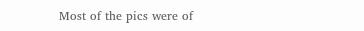Most of the pics were of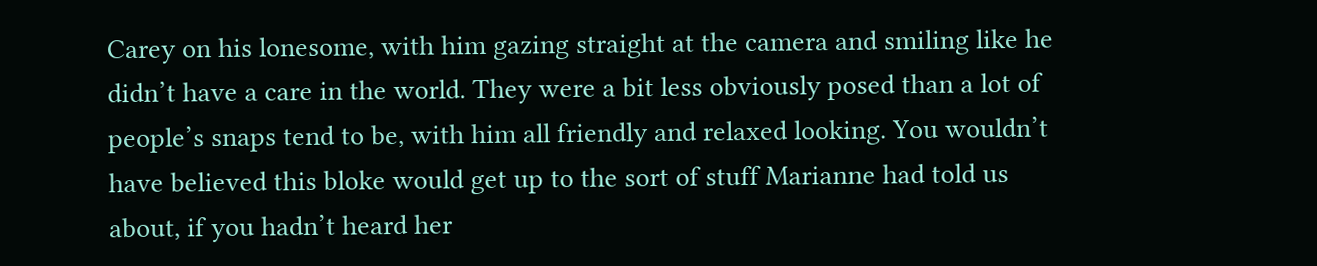Carey on his lonesome, with him gazing straight at the camera and smiling like he didn’t have a care in the world. They were a bit less obviously posed than a lot of people’s snaps tend to be, with him all friendly and relaxed looking. You wouldn’t have believed this bloke would get up to the sort of stuff Marianne had told us about, if you hadn’t heard her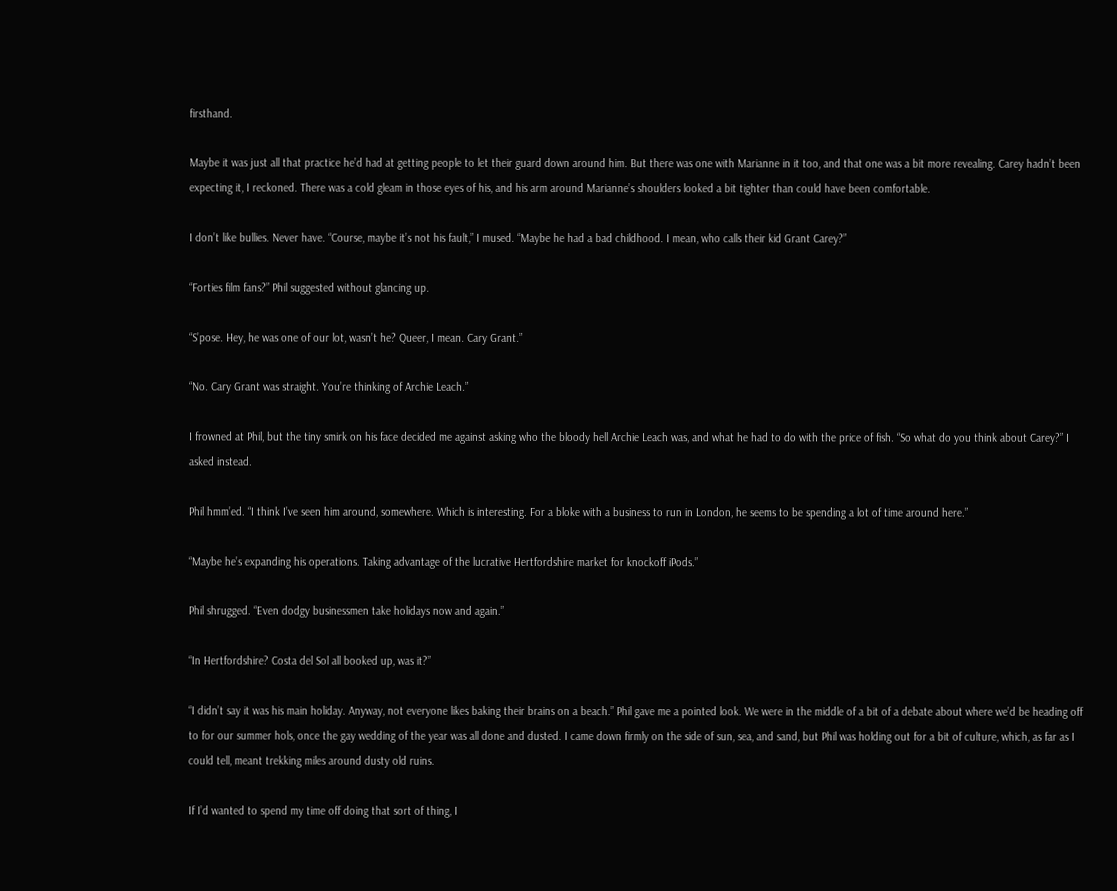firsthand.

Maybe it was just all that practice he’d had at getting people to let their guard down around him. But there was one with Marianne in it too, and that one was a bit more revealing. Carey hadn’t been expecting it, I reckoned. There was a cold gleam in those eyes of his, and his arm around Marianne’s shoulders looked a bit tighter than could have been comfortable.

I don’t like bullies. Never have. “Course, maybe it’s not his fault,” I mused. “Maybe he had a bad childhood. I mean, who calls their kid Grant Carey?”

“Forties film fans?” Phil suggested without glancing up.

“S’pose. Hey, he was one of our lot, wasn’t he? Queer, I mean. Cary Grant.”

“No. Cary Grant was straight. You’re thinking of Archie Leach.”

I frowned at Phil, but the tiny smirk on his face decided me against asking who the bloody hell Archie Leach was, and what he had to do with the price of fish. “So what do you think about Carey?” I asked instead.

Phil hmm’ed. “I think I’ve seen him around, somewhere. Which is interesting. For a bloke with a business to run in London, he seems to be spending a lot of time around here.”

“Maybe he’s expanding his operations. Taking advantage of the lucrative Hertfordshire market for knockoff iPods.”

Phil shrugged. “Even dodgy businessmen take holidays now and again.”

“In Hertfordshire? Costa del Sol all booked up, was it?”

“I didn’t say it was his main holiday. Anyway, not everyone likes baking their brains on a beach.” Phil gave me a pointed look. We were in the middle of a bit of a debate about where we’d be heading off to for our summer hols, once the gay wedding of the year was all done and dusted. I came down firmly on the side of sun, sea, and sand, but Phil was holding out for a bit of culture, which, as far as I could tell, meant trekking miles around dusty old ruins.

If I’d wanted to spend my time off doing that sort of thing, I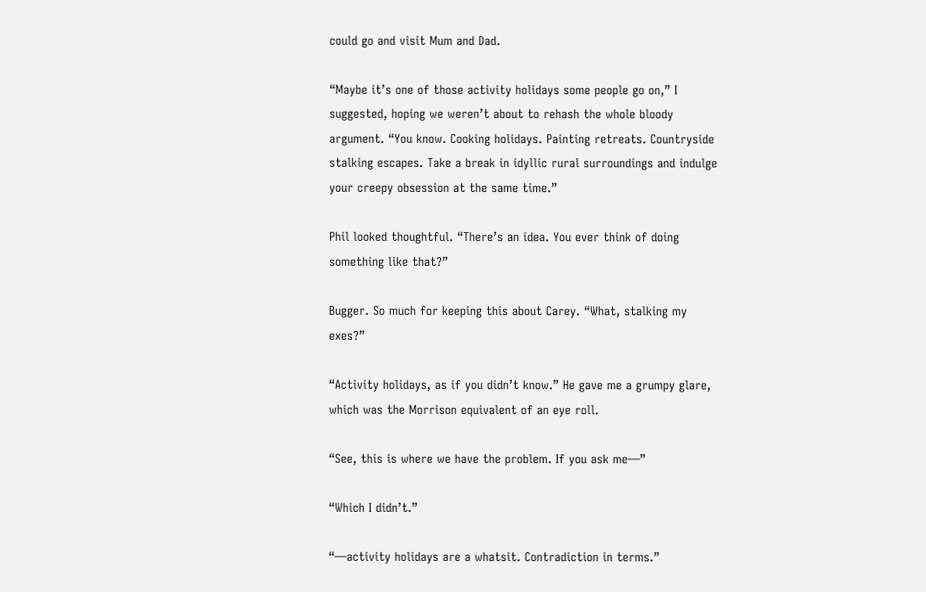could go and visit Mum and Dad.

“Maybe it’s one of those activity holidays some people go on,” I suggested, hoping we weren’t about to rehash the whole bloody argument. “You know. Cooking holidays. Painting retreats. Countryside stalking escapes. Take a break in idyllic rural surroundings and indulge your creepy obsession at the same time.”

Phil looked thoughtful. “There’s an idea. You ever think of doing something like that?”

Bugger. So much for keeping this about Carey. “What, stalking my exes?”

“Activity holidays, as if you didn’t know.” He gave me a grumpy glare, which was the Morrison equivalent of an eye roll.

“See, this is where we have the problem. If you ask me—”

“Which I didn’t.”

“—activity holidays are a whatsit. Contradiction in terms.”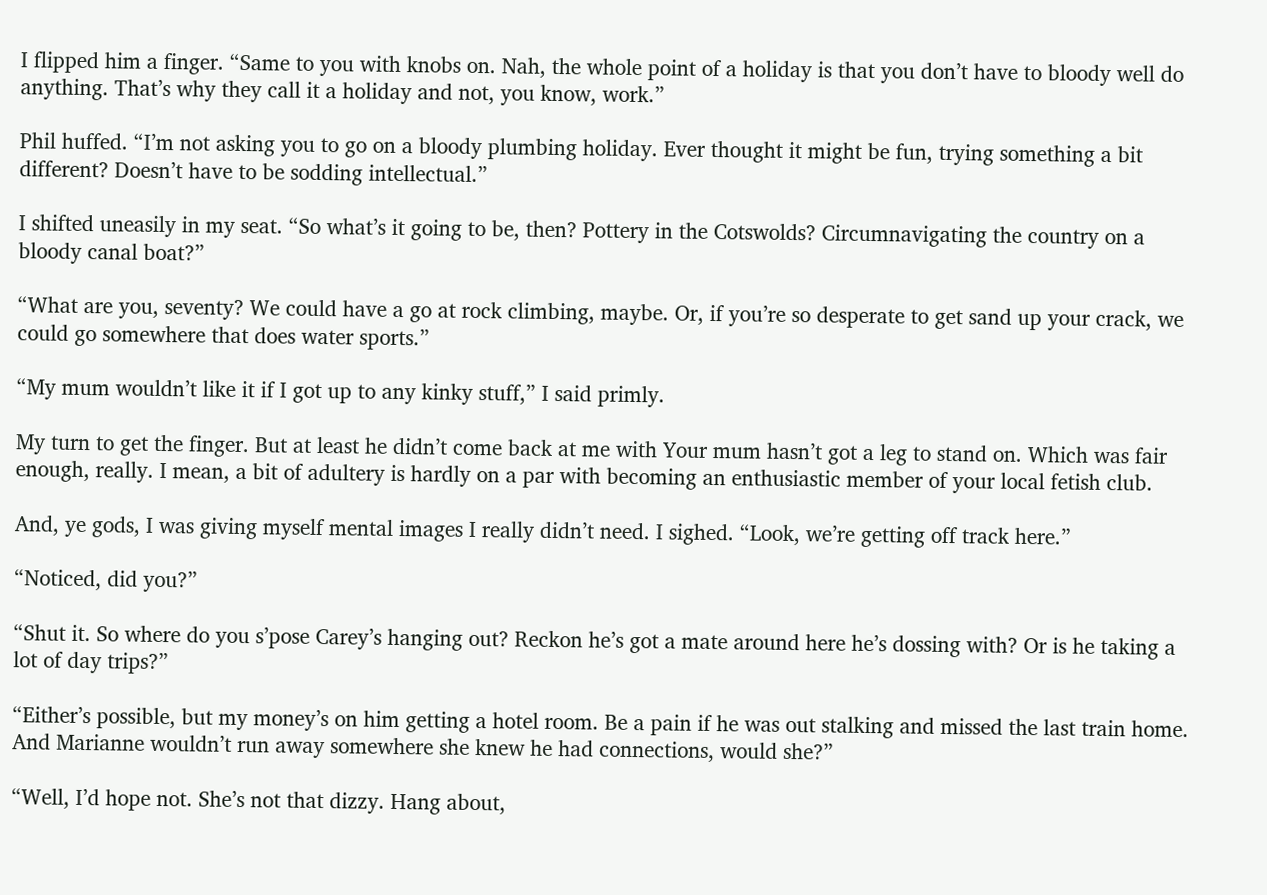I flipped him a finger. “Same to you with knobs on. Nah, the whole point of a holiday is that you don’t have to bloody well do anything. That’s why they call it a holiday and not, you know, work.”

Phil huffed. “I’m not asking you to go on a bloody plumbing holiday. Ever thought it might be fun, trying something a bit different? Doesn’t have to be sodding intellectual.”

I shifted uneasily in my seat. “So what’s it going to be, then? Pottery in the Cotswolds? Circumnavigating the country on a bloody canal boat?”

“What are you, seventy? We could have a go at rock climbing, maybe. Or, if you’re so desperate to get sand up your crack, we could go somewhere that does water sports.”

“My mum wouldn’t like it if I got up to any kinky stuff,” I said primly.

My turn to get the finger. But at least he didn’t come back at me with Your mum hasn’t got a leg to stand on. Which was fair enough, really. I mean, a bit of adultery is hardly on a par with becoming an enthusiastic member of your local fetish club.

And, ye gods, I was giving myself mental images I really didn’t need. I sighed. “Look, we’re getting off track here.”

“Noticed, did you?”

“Shut it. So where do you s’pose Carey’s hanging out? Reckon he’s got a mate around here he’s dossing with? Or is he taking a lot of day trips?”

“Either’s possible, but my money’s on him getting a hotel room. Be a pain if he was out stalking and missed the last train home. And Marianne wouldn’t run away somewhere she knew he had connections, would she?”

“Well, I’d hope not. She’s not that dizzy. Hang about,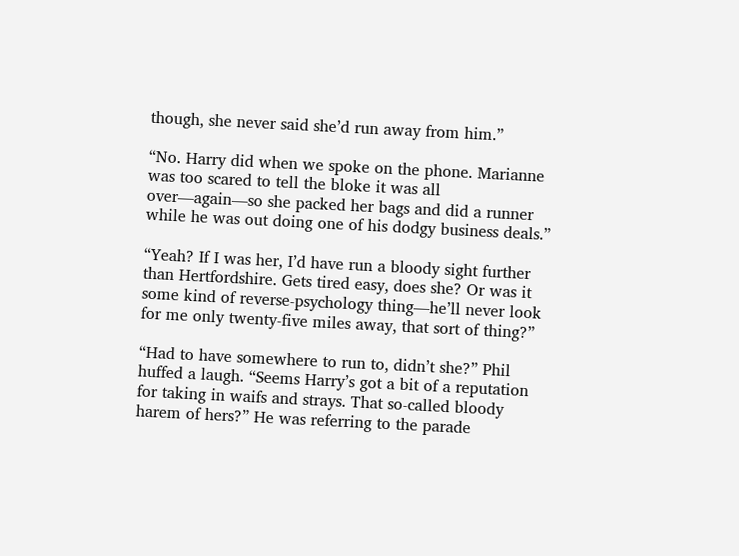though, she never said she’d run away from him.”

“No. Harry did when we spoke on the phone. Marianne was too scared to tell the bloke it was all over—again—so she packed her bags and did a runner while he was out doing one of his dodgy business deals.”

“Yeah? If I was her, I’d have run a bloody sight further than Hertfordshire. Gets tired easy, does she? Or was it some kind of reverse-psychology thing—he’ll never look for me only twenty-five miles away, that sort of thing?”

“Had to have somewhere to run to, didn’t she?” Phil huffed a laugh. “Seems Harry’s got a bit of a reputation for taking in waifs and strays. That so-called bloody harem of hers?” He was referring to the parade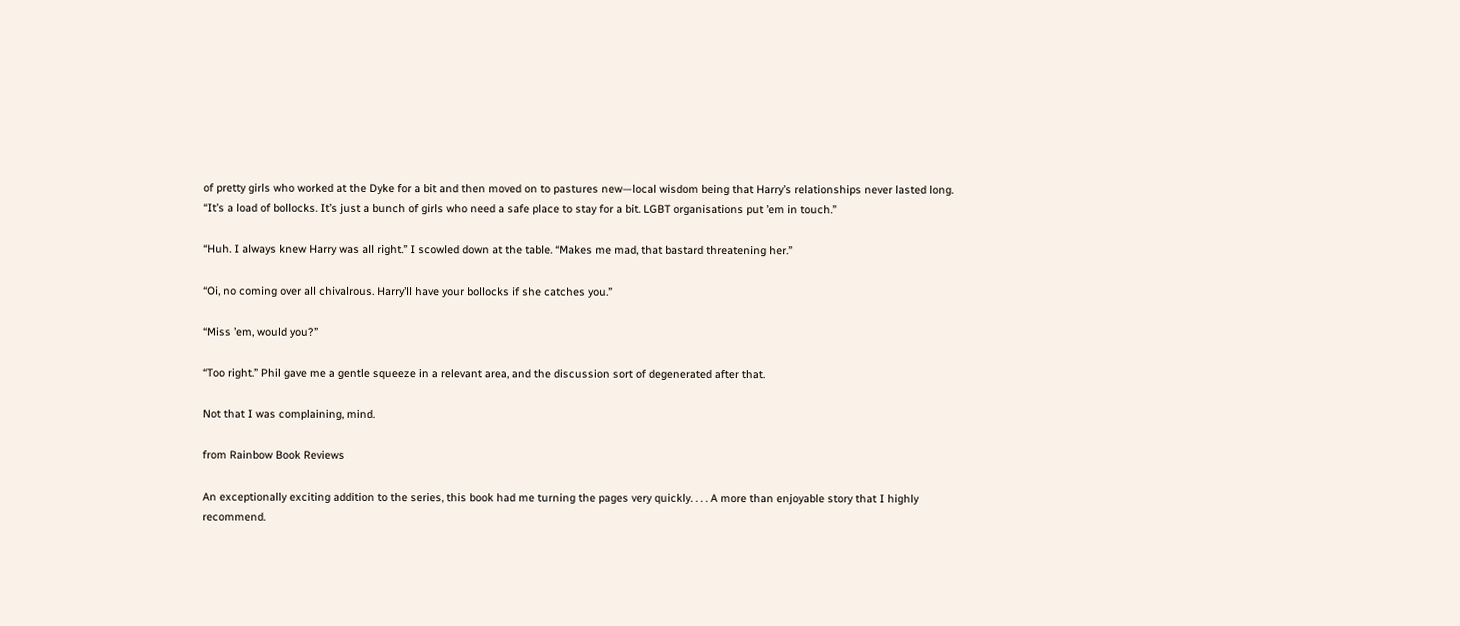of pretty girls who worked at the Dyke for a bit and then moved on to pastures new—local wisdom being that Harry’s relationships never lasted long. “It’s a load of bollocks. It’s just a bunch of girls who need a safe place to stay for a bit. LGBT organisations put ’em in touch.”

“Huh. I always knew Harry was all right.” I scowled down at the table. “Makes me mad, that bastard threatening her.”

“Oi, no coming over all chivalrous. Harry’ll have your bollocks if she catches you.”

“Miss ’em, would you?”

“Too right.” Phil gave me a gentle squeeze in a relevant area, and the discussion sort of degenerated after that.

Not that I was complaining, mind.

from Rainbow Book Reviews

An exceptionally exciting addition to the series, this book had me turning the pages very quickly. . . . A more than enjoyable story that I highly recommend.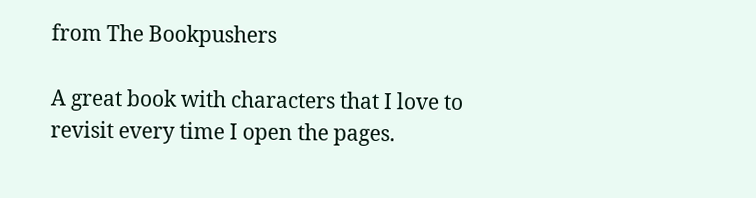from The Bookpushers

A great book with characters that I love to revisit every time I open the pages.